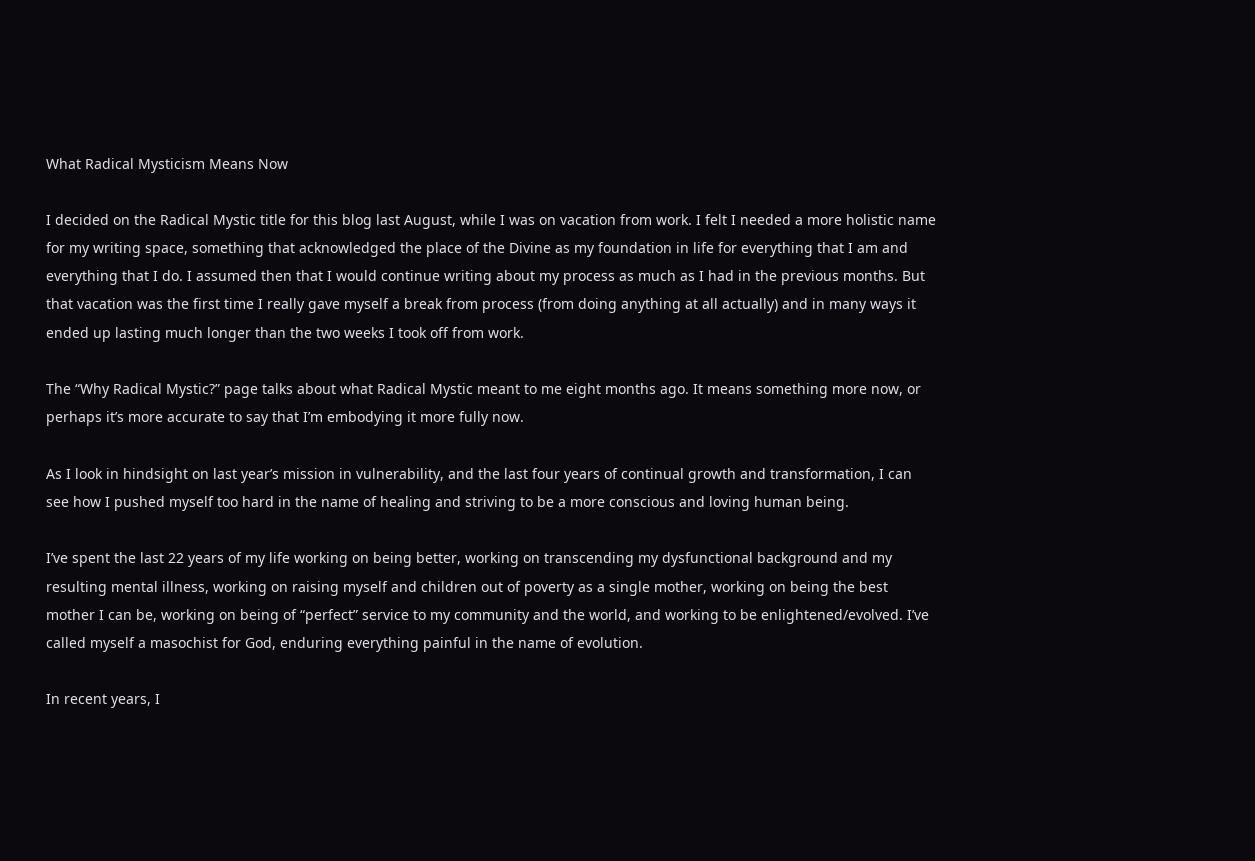What Radical Mysticism Means Now

I decided on the Radical Mystic title for this blog last August, while I was on vacation from work. I felt I needed a more holistic name for my writing space, something that acknowledged the place of the Divine as my foundation in life for everything that I am and everything that I do. I assumed then that I would continue writing about my process as much as I had in the previous months. But that vacation was the first time I really gave myself a break from process (from doing anything at all actually) and in many ways it ended up lasting much longer than the two weeks I took off from work.

The “Why Radical Mystic?” page talks about what Radical Mystic meant to me eight months ago. It means something more now, or perhaps it’s more accurate to say that I’m embodying it more fully now.

As I look in hindsight on last year’s mission in vulnerability, and the last four years of continual growth and transformation, I can see how I pushed myself too hard in the name of healing and striving to be a more conscious and loving human being.

I’ve spent the last 22 years of my life working on being better, working on transcending my dysfunctional background and my resulting mental illness, working on raising myself and children out of poverty as a single mother, working on being the best mother I can be, working on being of “perfect” service to my community and the world, and working to be enlightened/evolved. I’ve called myself a masochist for God, enduring everything painful in the name of evolution.

In recent years, I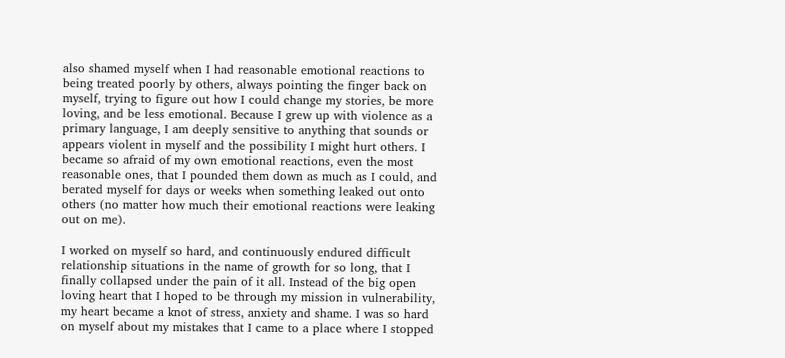also shamed myself when I had reasonable emotional reactions to being treated poorly by others, always pointing the finger back on myself, trying to figure out how I could change my stories, be more loving, and be less emotional. Because I grew up with violence as a primary language, I am deeply sensitive to anything that sounds or appears violent in myself and the possibility I might hurt others. I became so afraid of my own emotional reactions, even the most reasonable ones, that I pounded them down as much as I could, and berated myself for days or weeks when something leaked out onto others (no matter how much their emotional reactions were leaking out on me).

I worked on myself so hard, and continuously endured difficult relationship situations in the name of growth for so long, that I finally collapsed under the pain of it all. Instead of the big open loving heart that I hoped to be through my mission in vulnerability, my heart became a knot of stress, anxiety and shame. I was so hard on myself about my mistakes that I came to a place where I stopped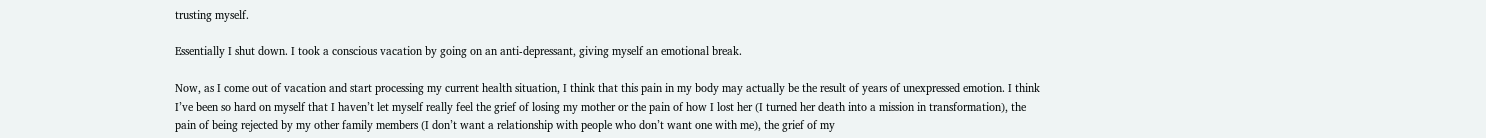trusting myself.

Essentially I shut down. I took a conscious vacation by going on an anti-depressant, giving myself an emotional break.

Now, as I come out of vacation and start processing my current health situation, I think that this pain in my body may actually be the result of years of unexpressed emotion. I think I’ve been so hard on myself that I haven’t let myself really feel the grief of losing my mother or the pain of how I lost her (I turned her death into a mission in transformation), the pain of being rejected by my other family members (I don’t want a relationship with people who don’t want one with me), the grief of my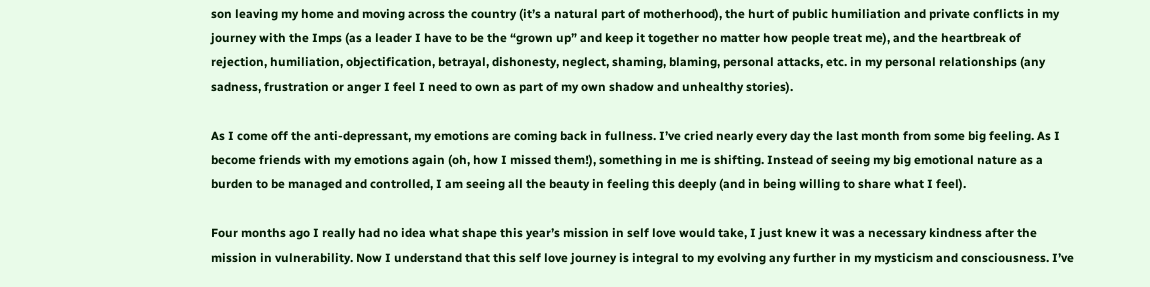son leaving my home and moving across the country (it’s a natural part of motherhood), the hurt of public humiliation and private conflicts in my journey with the Imps (as a leader I have to be the “grown up” and keep it together no matter how people treat me), and the heartbreak of rejection, humiliation, objectification, betrayal, dishonesty, neglect, shaming, blaming, personal attacks, etc. in my personal relationships (any sadness, frustration or anger I feel I need to own as part of my own shadow and unhealthy stories).

As I come off the anti-depressant, my emotions are coming back in fullness. I’ve cried nearly every day the last month from some big feeling. As I become friends with my emotions again (oh, how I missed them!), something in me is shifting. Instead of seeing my big emotional nature as a burden to be managed and controlled, I am seeing all the beauty in feeling this deeply (and in being willing to share what I feel).

Four months ago I really had no idea what shape this year’s mission in self love would take, I just knew it was a necessary kindness after the mission in vulnerability. Now I understand that this self love journey is integral to my evolving any further in my mysticism and consciousness. I’ve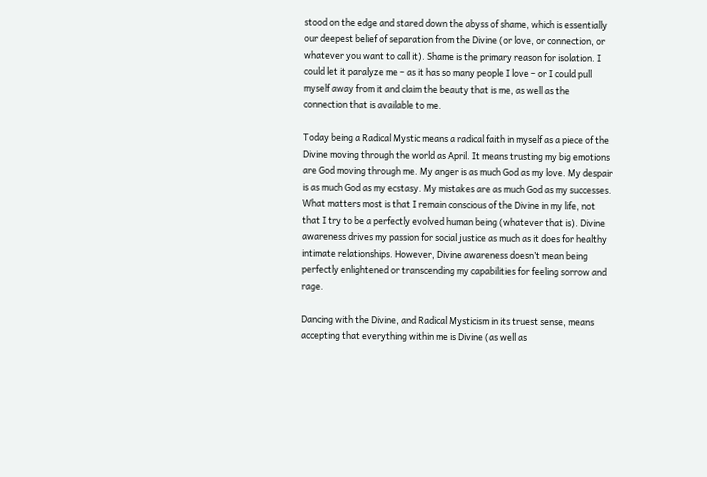stood on the edge and stared down the abyss of shame, which is essentially our deepest belief of separation from the Divine (or love, or connection, or whatever you want to call it). Shame is the primary reason for isolation. I could let it paralyze me – as it has so many people I love – or I could pull myself away from it and claim the beauty that is me, as well as the connection that is available to me.

Today being a Radical Mystic means a radical faith in myself as a piece of the Divine moving through the world as April. It means trusting my big emotions are God moving through me. My anger is as much God as my love. My despair is as much God as my ecstasy. My mistakes are as much God as my successes. What matters most is that I remain conscious of the Divine in my life, not that I try to be a perfectly evolved human being (whatever that is). Divine awareness drives my passion for social justice as much as it does for healthy intimate relationships. However, Divine awareness doesn’t mean being perfectly enlightened or transcending my capabilities for feeling sorrow and rage.

Dancing with the Divine, and Radical Mysticism in its truest sense, means accepting that everything within me is Divine (as well as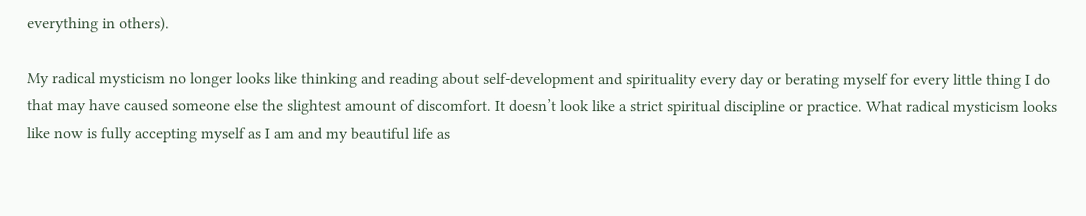everything in others).

My radical mysticism no longer looks like thinking and reading about self-development and spirituality every day or berating myself for every little thing I do that may have caused someone else the slightest amount of discomfort. It doesn’t look like a strict spiritual discipline or practice. What radical mysticism looks like now is fully accepting myself as I am and my beautiful life as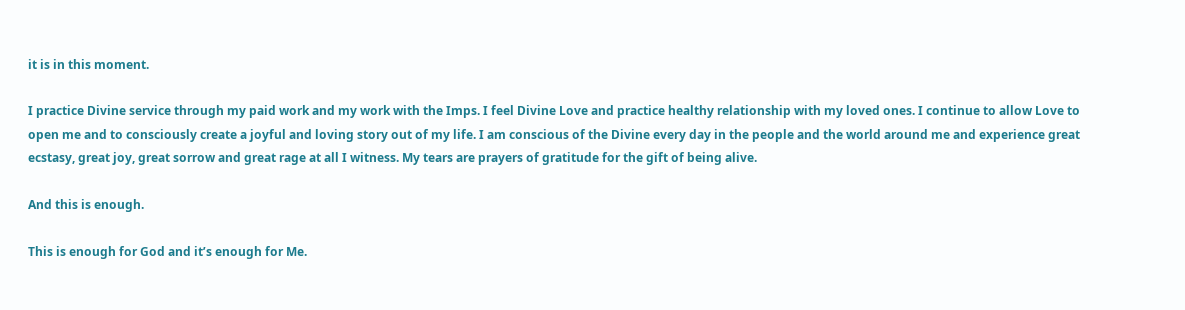it is in this moment.

I practice Divine service through my paid work and my work with the Imps. I feel Divine Love and practice healthy relationship with my loved ones. I continue to allow Love to open me and to consciously create a joyful and loving story out of my life. I am conscious of the Divine every day in the people and the world around me and experience great ecstasy, great joy, great sorrow and great rage at all I witness. My tears are prayers of gratitude for the gift of being alive.

And this is enough.

This is enough for God and it’s enough for Me.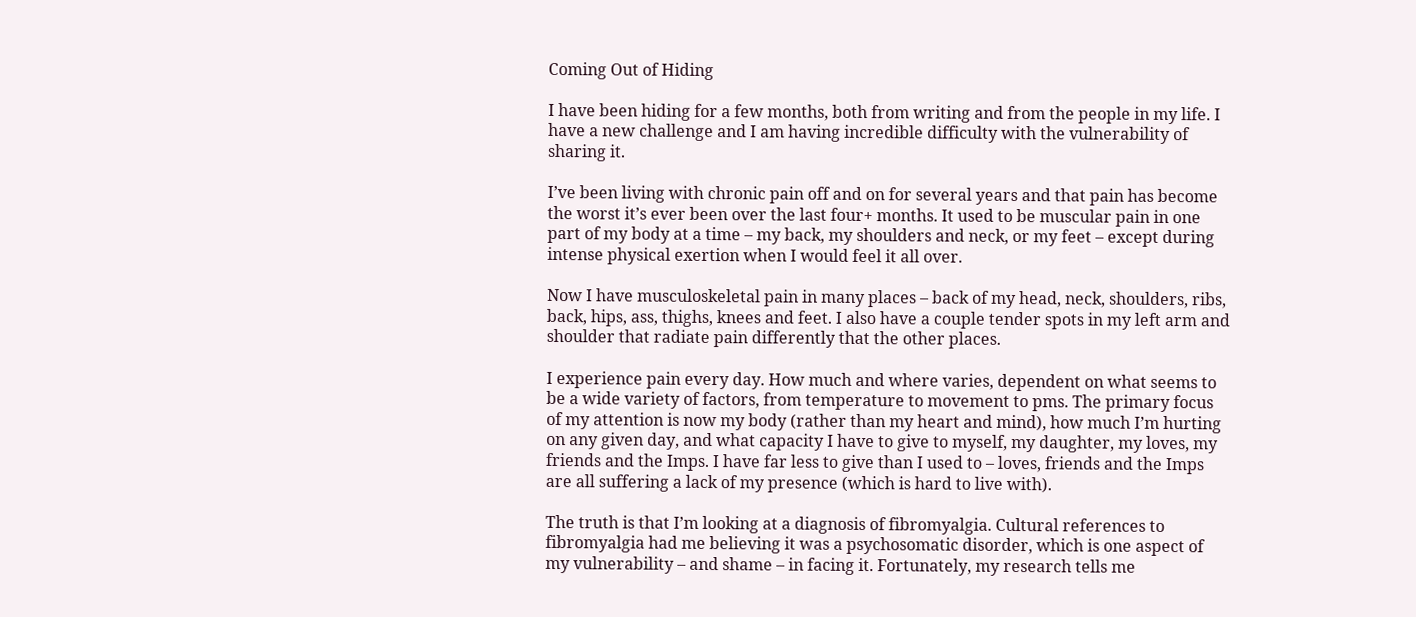Coming Out of Hiding

I have been hiding for a few months, both from writing and from the people in my life. I have a new challenge and I am having incredible difficulty with the vulnerability of sharing it.

I’ve been living with chronic pain off and on for several years and that pain has become the worst it’s ever been over the last four+ months. It used to be muscular pain in one part of my body at a time – my back, my shoulders and neck, or my feet – except during intense physical exertion when I would feel it all over.

Now I have musculoskeletal pain in many places – back of my head, neck, shoulders, ribs, back, hips, ass, thighs, knees and feet. I also have a couple tender spots in my left arm and shoulder that radiate pain differently that the other places.

I experience pain every day. How much and where varies, dependent on what seems to be a wide variety of factors, from temperature to movement to pms. The primary focus of my attention is now my body (rather than my heart and mind), how much I’m hurting on any given day, and what capacity I have to give to myself, my daughter, my loves, my friends and the Imps. I have far less to give than I used to – loves, friends and the Imps are all suffering a lack of my presence (which is hard to live with).

The truth is that I’m looking at a diagnosis of fibromyalgia. Cultural references to fibromyalgia had me believing it was a psychosomatic disorder, which is one aspect of my vulnerability – and shame – in facing it. Fortunately, my research tells me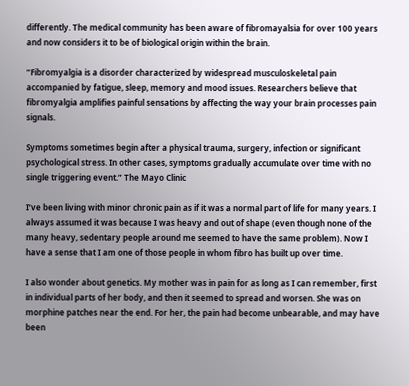differently. The medical community has been aware of fibromayalsia for over 100 years and now considers it to be of biological origin within the brain.

“Fibromyalgia is a disorder characterized by widespread musculoskeletal pain accompanied by fatigue, sleep, memory and mood issues. Researchers believe that fibromyalgia amplifies painful sensations by affecting the way your brain processes pain signals.

Symptoms sometimes begin after a physical trauma, surgery, infection or significant psychological stress. In other cases, symptoms gradually accumulate over time with no single triggering event.” The Mayo Clinic

I’ve been living with minor chronic pain as if it was a normal part of life for many years. I always assumed it was because I was heavy and out of shape (even though none of the many heavy, sedentary people around me seemed to have the same problem). Now I have a sense that I am one of those people in whom fibro has built up over time.

I also wonder about genetics. My mother was in pain for as long as I can remember, first in individual parts of her body, and then it seemed to spread and worsen. She was on morphine patches near the end. For her, the pain had become unbearable, and may have been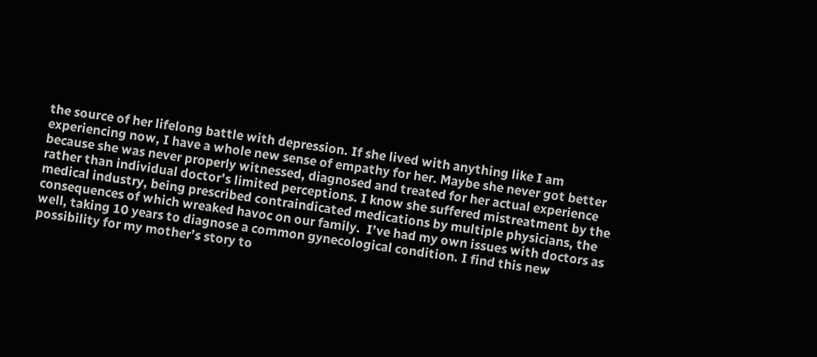the source of her lifelong battle with depression. If she lived with anything like I am experiencing now, I have a whole new sense of empathy for her. Maybe she never got better because she was never properly witnessed, diagnosed and treated for her actual experience rather than individual doctor’s limited perceptions. I know she suffered mistreatment by the medical industry, being prescribed contraindicated medications by multiple physicians, the consequences of which wreaked havoc on our family.  I’ve had my own issues with doctors as well, taking 10 years to diagnose a common gynecological condition. I find this new possibility for my mother’s story to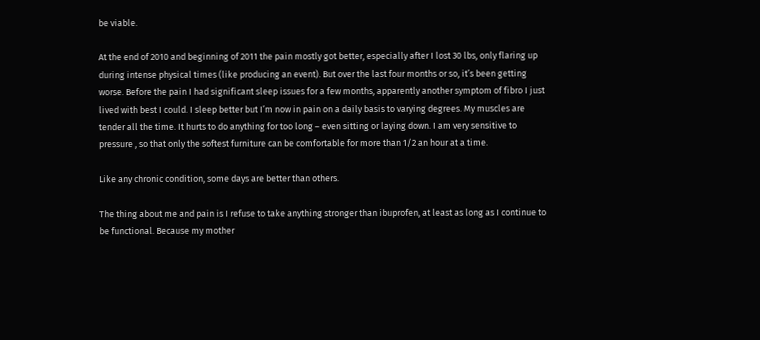be viable.

At the end of 2010 and beginning of 2011 the pain mostly got better, especially after I lost 30 lbs, only flaring up during intense physical times (like producing an event). But over the last four months or so, it’s been getting worse. Before the pain I had significant sleep issues for a few months, apparently another symptom of fibro I just lived with best I could. I sleep better but I’m now in pain on a daily basis to varying degrees. My muscles are tender all the time. It hurts to do anything for too long – even sitting or laying down. I am very sensitive to pressure , so that only the softest furniture can be comfortable for more than 1/2 an hour at a time.

Like any chronic condition, some days are better than others.

The thing about me and pain is I refuse to take anything stronger than ibuprofen, at least as long as I continue to be functional. Because my mother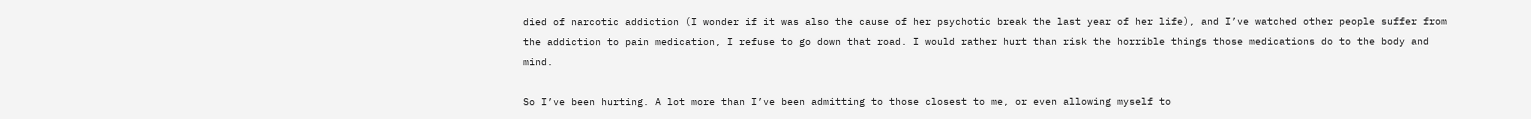died of narcotic addiction (I wonder if it was also the cause of her psychotic break the last year of her life), and I’ve watched other people suffer from the addiction to pain medication, I refuse to go down that road. I would rather hurt than risk the horrible things those medications do to the body and mind.

So I’ve been hurting. A lot more than I’ve been admitting to those closest to me, or even allowing myself to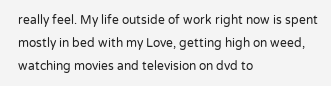really feel. My life outside of work right now is spent mostly in bed with my Love, getting high on weed, watching movies and television on dvd to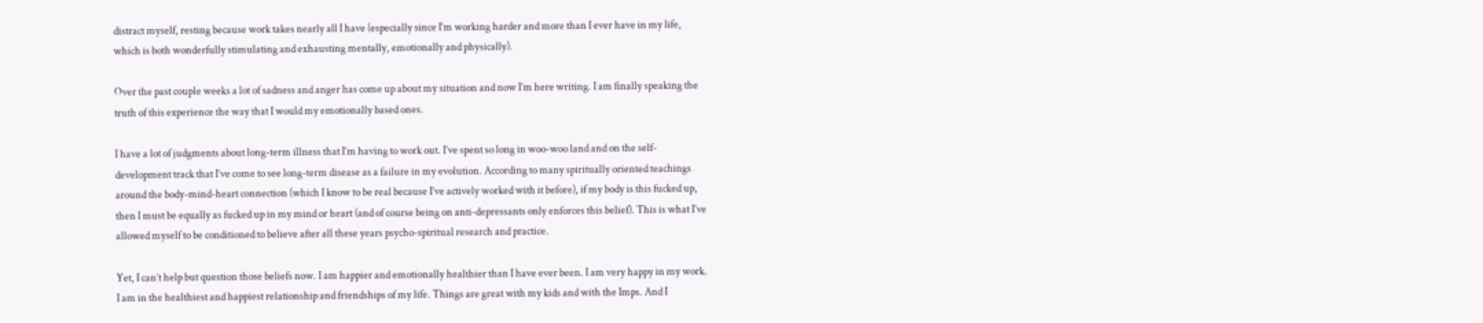distract myself, resting because work takes nearly all I have (especially since I’m working harder and more than I ever have in my life, which is both wonderfully stimulating and exhausting mentally, emotionally and physically).

Over the past couple weeks a lot of sadness and anger has come up about my situation and now I’m here writing. I am finally speaking the truth of this experience the way that I would my emotionally based ones.

I have a lot of judgments about long-term illness that I’m having to work out. I’ve spent so long in woo-woo land and on the self-development track that I’ve come to see long-term disease as a failure in my evolution. According to many spiritually oriented teachings around the body-mind-heart connection (which I know to be real because I’ve actively worked with it before), if my body is this fucked up, then I must be equally as fucked up in my mind or heart (and of course being on anti-depressants only enforces this belief). This is what I’ve allowed myself to be conditioned to believe after all these years psycho-spiritual research and practice.

Yet, I can’t help but question those beliefs now. I am happier and emotionally healthier than I have ever been. I am very happy in my work. I am in the healthiest and happiest relationship and friendships of my life. Things are great with my kids and with the Imps. And I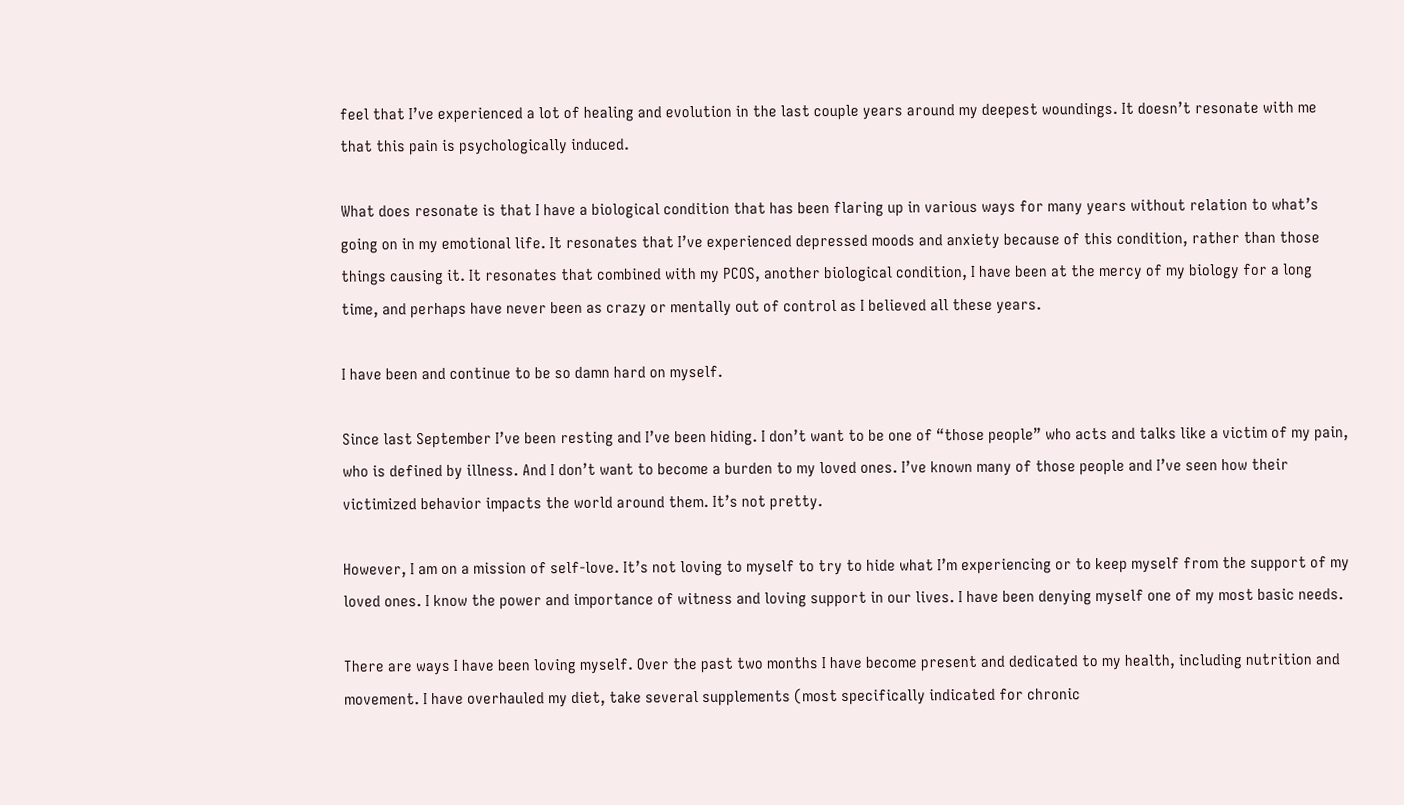feel that I’ve experienced a lot of healing and evolution in the last couple years around my deepest woundings. It doesn’t resonate with me that this pain is psychologically induced.

What does resonate is that I have a biological condition that has been flaring up in various ways for many years without relation to what’s going on in my emotional life. It resonates that I’ve experienced depressed moods and anxiety because of this condition, rather than those things causing it. It resonates that combined with my PCOS, another biological condition, I have been at the mercy of my biology for a long time, and perhaps have never been as crazy or mentally out of control as I believed all these years.

I have been and continue to be so damn hard on myself.

Since last September I’ve been resting and I’ve been hiding. I don’t want to be one of “those people” who acts and talks like a victim of my pain, who is defined by illness. And I don’t want to become a burden to my loved ones. I’ve known many of those people and I’ve seen how their victimized behavior impacts the world around them. It’s not pretty.

However, I am on a mission of self-love. It’s not loving to myself to try to hide what I’m experiencing or to keep myself from the support of my loved ones. I know the power and importance of witness and loving support in our lives. I have been denying myself one of my most basic needs.

There are ways I have been loving myself. Over the past two months I have become present and dedicated to my health, including nutrition and movement. I have overhauled my diet, take several supplements (most specifically indicated for chronic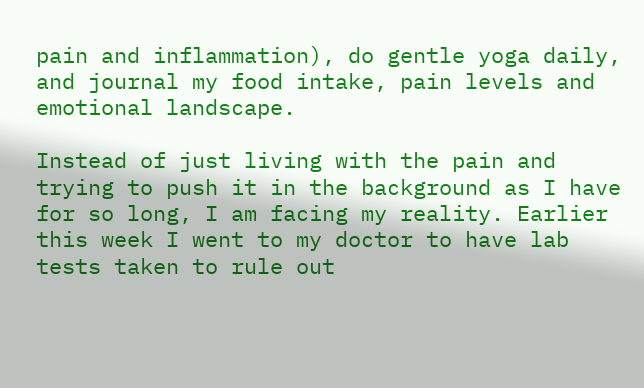pain and inflammation), do gentle yoga daily, and journal my food intake, pain levels and emotional landscape.

Instead of just living with the pain and trying to push it in the background as I have for so long, I am facing my reality. Earlier this week I went to my doctor to have lab tests taken to rule out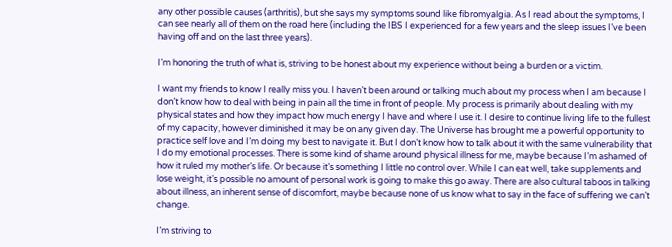any other possible causes (arthritis), but she says my symptoms sound like fibromyalgia. As I read about the symptoms, I can see nearly all of them on the road here (including the IBS I experienced for a few years and the sleep issues I’ve been having off and on the last three years).

I’m honoring the truth of what is, striving to be honest about my experience without being a burden or a victim.

I want my friends to know I really miss you. I haven’t been around or talking much about my process when I am because I don’t know how to deal with being in pain all the time in front of people. My process is primarily about dealing with my physical states and how they impact how much energy I have and where I use it. I desire to continue living life to the fullest of my capacity, however diminished it may be on any given day. The Universe has brought me a powerful opportunity to practice self love and I’m doing my best to navigate it. But I don’t know how to talk about it with the same vulnerability that I do my emotional processes. There is some kind of shame around physical illness for me, maybe because I’m ashamed of how it ruled my mother’s life. Or because it’s something I little no control over. While I can eat well, take supplements and lose weight, it’s possible no amount of personal work is going to make this go away. There are also cultural taboos in talking about illness, an inherent sense of discomfort, maybe because none of us know what to say in the face of suffering we can’t change.

I’m striving to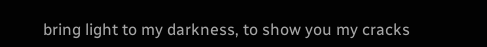bring light to my darkness, to show you my cracks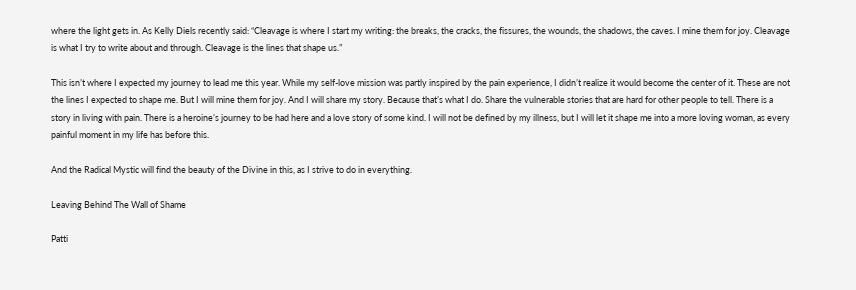where the light gets in. As Kelly Diels recently said: “Cleavage is where I start my writing: the breaks, the cracks, the fissures, the wounds, the shadows, the caves. I mine them for joy. Cleavage is what I try to write about and through. Cleavage is the lines that shape us.”

This isn’t where I expected my journey to lead me this year. While my self-love mission was partly inspired by the pain experience, I didn’t realize it would become the center of it. These are not the lines I expected to shape me. But I will mine them for joy. And I will share my story. Because that’s what I do. Share the vulnerable stories that are hard for other people to tell. There is a story in living with pain. There is a heroine’s journey to be had here and a love story of some kind. I will not be defined by my illness, but I will let it shape me into a more loving woman, as every painful moment in my life has before this.

And the Radical Mystic will find the beauty of the Divine in this, as I strive to do in everything.

Leaving Behind The Wall of Shame

Patti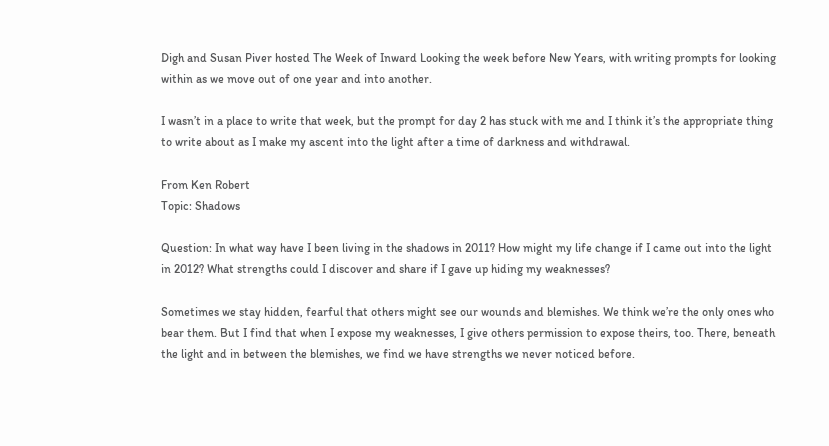Digh and Susan Piver hosted The Week of Inward Looking the week before New Years, with writing prompts for looking within as we move out of one year and into another.

I wasn’t in a place to write that week, but the prompt for day 2 has stuck with me and I think it’s the appropriate thing to write about as I make my ascent into the light after a time of darkness and withdrawal.

From Ken Robert
Topic: Shadows

Question: In what way have I been living in the shadows in 2011? How might my life change if I came out into the light in 2012? What strengths could I discover and share if I gave up hiding my weaknesses?

Sometimes we stay hidden, fearful that others might see our wounds and blemishes. We think we’re the only ones who bear them. But I find that when I expose my weaknesses, I give others permission to expose theirs, too. There, beneath the light and in between the blemishes, we find we have strengths we never noticed before.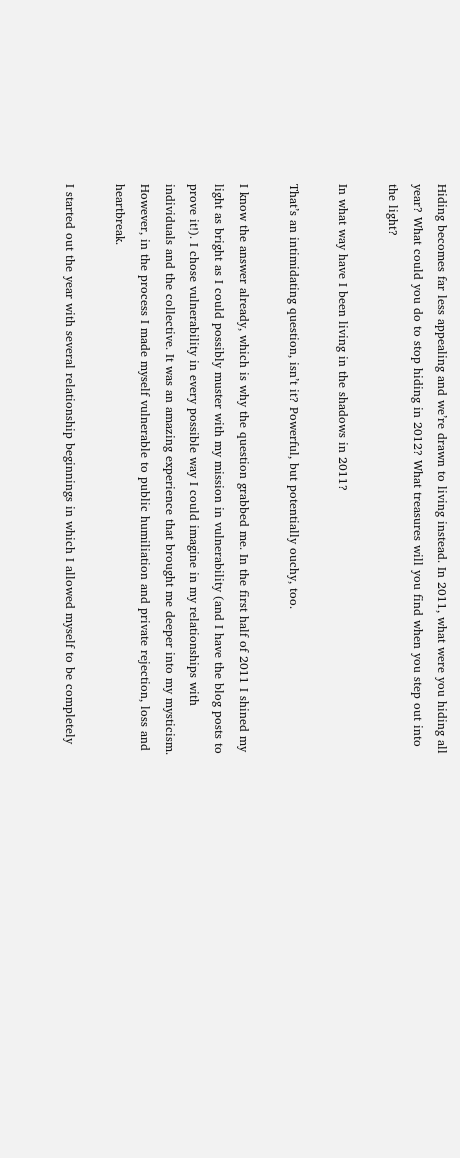Hiding becomes far less appealing and we’re drawn to living instead. In 2011, what were you hiding all year? What could you do to stop hiding in 2012? What treasures will you find when you step out into the light?

In what way have I been living in the shadows in 2011?

That’s an intimidating question, isn’t it? Powerful, but potentially ouchy, too.

I know the answer already, which is why the question grabbed me. In the first half of 2011 I shined my light as bright as I could possibly muster with my mission in vulnerability (and I have the blog posts to prove it!). I chose vulnerability in every possible way I could imagine in my relationships with individuals and the collective. It was an amazing experience that brought me deeper into my mysticism. However, in the process I made myself vulnerable to public humiliation and private rejection, loss and heartbreak.

I started out the year with several relationship beginnings in which I allowed myself to be completely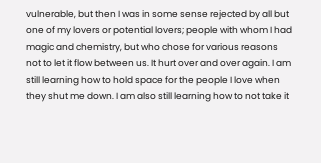vulnerable, but then I was in some sense rejected by all but one of my lovers or potential lovers; people with whom I had magic and chemistry, but who chose for various reasons not to let it flow between us. It hurt over and over again. I am still learning how to hold space for the people I love when they shut me down. I am also still learning how to not take it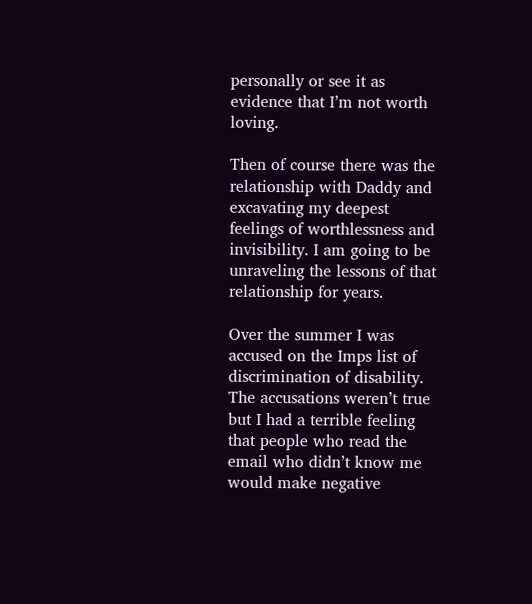personally or see it as evidence that I’m not worth loving.

Then of course there was the relationship with Daddy and excavating my deepest feelings of worthlessness and invisibility. I am going to be unraveling the lessons of that relationship for years.

Over the summer I was accused on the Imps list of discrimination of disability. The accusations weren’t true but I had a terrible feeling that people who read the email who didn’t know me would make negative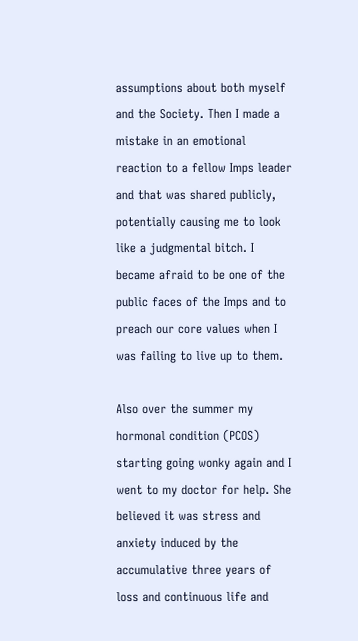assumptions about both myself and the Society. Then I made a mistake in an emotional reaction to a fellow Imps leader and that was shared publicly, potentially causing me to look like a judgmental bitch. I became afraid to be one of the public faces of the Imps and to preach our core values when I was failing to live up to them.

Also over the summer my hormonal condition (PCOS) starting going wonky again and I went to my doctor for help. She believed it was stress and anxiety induced by the accumulative three years of loss and continuous life and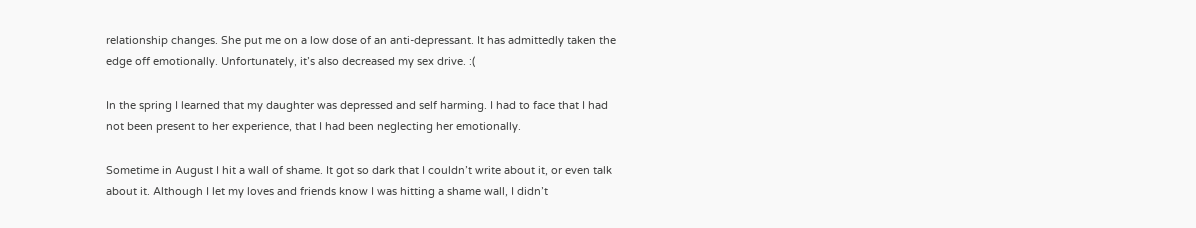relationship changes. She put me on a low dose of an anti-depressant. It has admittedly taken the edge off emotionally. Unfortunately, it’s also decreased my sex drive. :(

In the spring I learned that my daughter was depressed and self harming. I had to face that I had not been present to her experience, that I had been neglecting her emotionally.

Sometime in August I hit a wall of shame. It got so dark that I couldn’t write about it, or even talk about it. Although I let my loves and friends know I was hitting a shame wall, I didn’t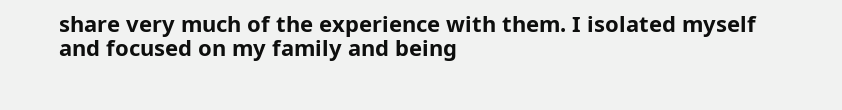share very much of the experience with them. I isolated myself and focused on my family and being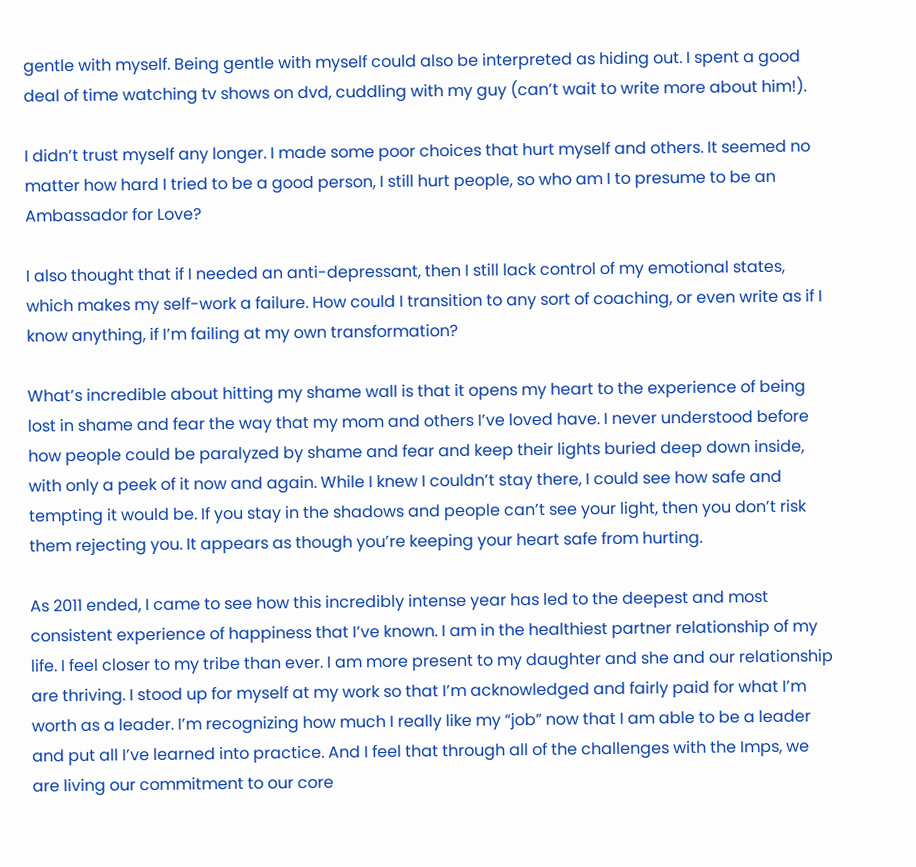gentle with myself. Being gentle with myself could also be interpreted as hiding out. I spent a good deal of time watching tv shows on dvd, cuddling with my guy (can’t wait to write more about him!).

I didn’t trust myself any longer. I made some poor choices that hurt myself and others. It seemed no matter how hard I tried to be a good person, I still hurt people, so who am I to presume to be an Ambassador for Love?

I also thought that if I needed an anti-depressant, then I still lack control of my emotional states, which makes my self-work a failure. How could I transition to any sort of coaching, or even write as if I know anything, if I’m failing at my own transformation?

What’s incredible about hitting my shame wall is that it opens my heart to the experience of being lost in shame and fear the way that my mom and others I’ve loved have. I never understood before how people could be paralyzed by shame and fear and keep their lights buried deep down inside, with only a peek of it now and again. While I knew I couldn’t stay there, I could see how safe and tempting it would be. If you stay in the shadows and people can’t see your light, then you don’t risk them rejecting you. It appears as though you’re keeping your heart safe from hurting.

As 2011 ended, I came to see how this incredibly intense year has led to the deepest and most consistent experience of happiness that I’ve known. I am in the healthiest partner relationship of my life. I feel closer to my tribe than ever. I am more present to my daughter and she and our relationship are thriving. I stood up for myself at my work so that I’m acknowledged and fairly paid for what I’m worth as a leader. I’m recognizing how much I really like my “job” now that I am able to be a leader and put all I’ve learned into practice. And I feel that through all of the challenges with the Imps, we are living our commitment to our core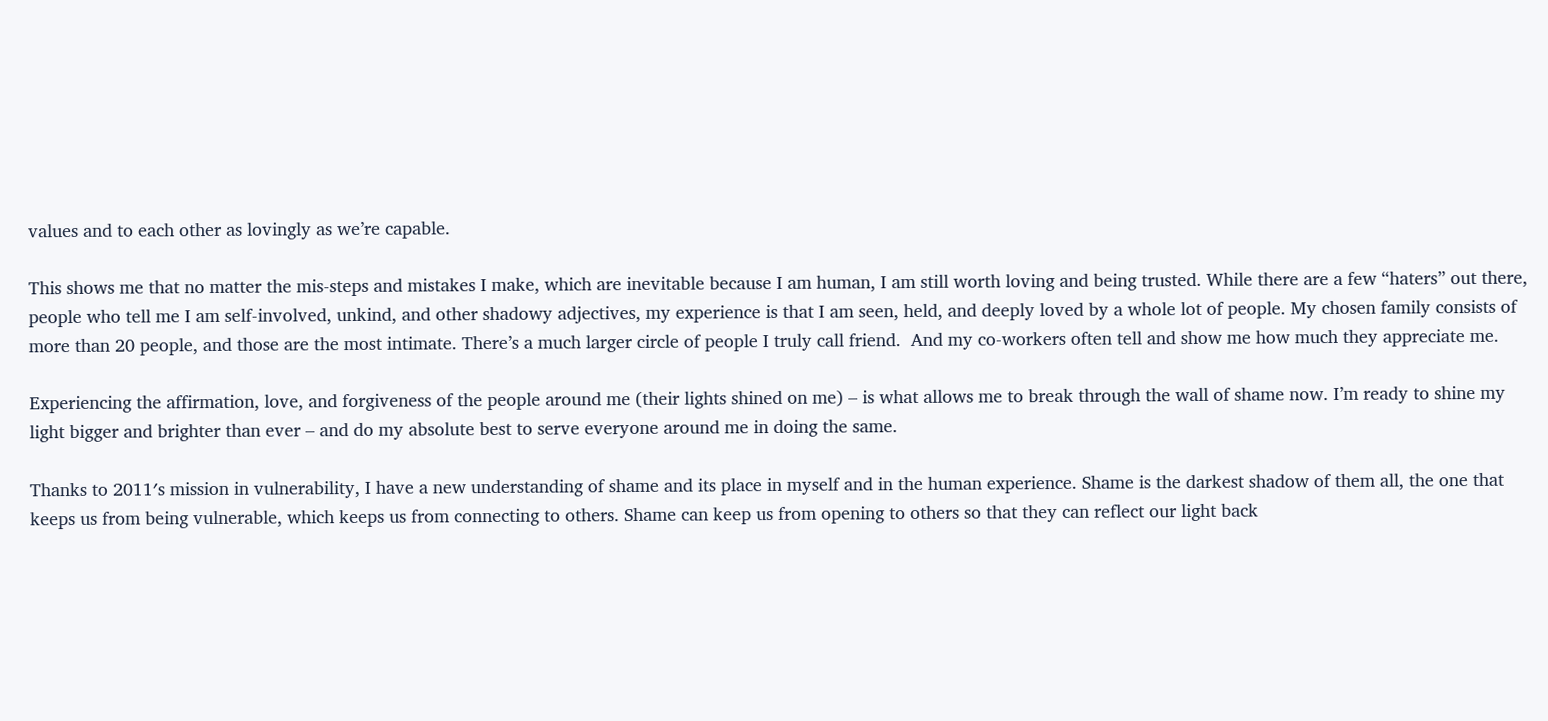values and to each other as lovingly as we’re capable.

This shows me that no matter the mis-steps and mistakes I make, which are inevitable because I am human, I am still worth loving and being trusted. While there are a few “haters” out there, people who tell me I am self-involved, unkind, and other shadowy adjectives, my experience is that I am seen, held, and deeply loved by a whole lot of people. My chosen family consists of more than 20 people, and those are the most intimate. There’s a much larger circle of people I truly call friend.  And my co-workers often tell and show me how much they appreciate me.

Experiencing the affirmation, love, and forgiveness of the people around me (their lights shined on me) – is what allows me to break through the wall of shame now. I’m ready to shine my light bigger and brighter than ever – and do my absolute best to serve everyone around me in doing the same.

Thanks to 2011′s mission in vulnerability, I have a new understanding of shame and its place in myself and in the human experience. Shame is the darkest shadow of them all, the one that keeps us from being vulnerable, which keeps us from connecting to others. Shame can keep us from opening to others so that they can reflect our light back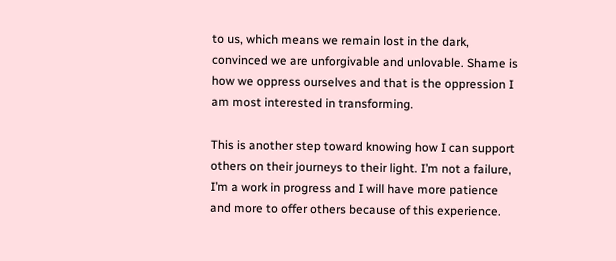to us, which means we remain lost in the dark, convinced we are unforgivable and unlovable. Shame is how we oppress ourselves and that is the oppression I am most interested in transforming.

This is another step toward knowing how I can support others on their journeys to their light. I’m not a failure, I’m a work in progress and I will have more patience and more to offer others because of this experience.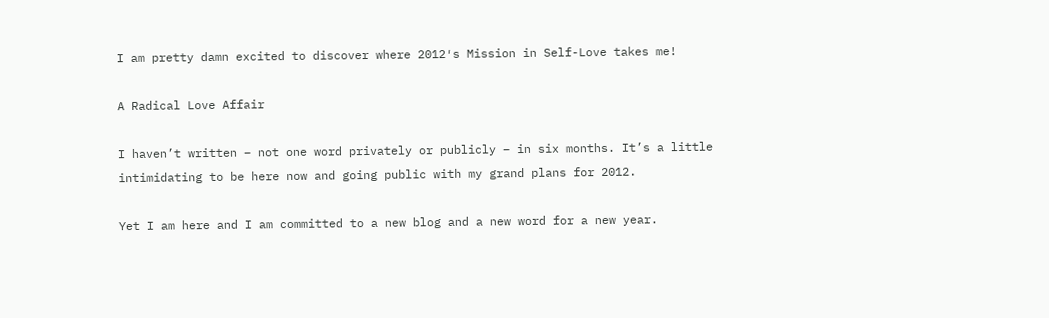I am pretty damn excited to discover where 2012′s Mission in Self-Love takes me!

A Radical Love Affair

I haven’t written – not one word privately or publicly – in six months. It’s a little intimidating to be here now and going public with my grand plans for 2012.

Yet I am here and I am committed to a new blog and a new word for a new year.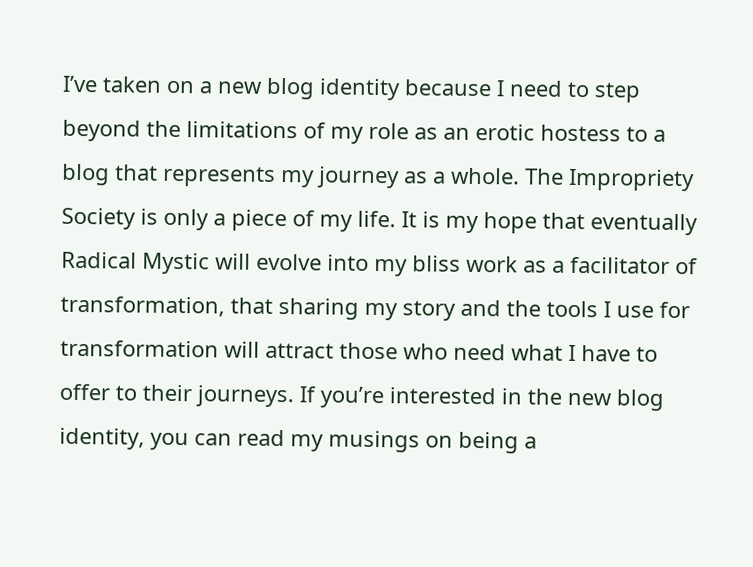I’ve taken on a new blog identity because I need to step beyond the limitations of my role as an erotic hostess to a blog that represents my journey as a whole. The Impropriety Society is only a piece of my life. It is my hope that eventually Radical Mystic will evolve into my bliss work as a facilitator of transformation, that sharing my story and the tools I use for transformation will attract those who need what I have to offer to their journeys. If you’re interested in the new blog identity, you can read my musings on being a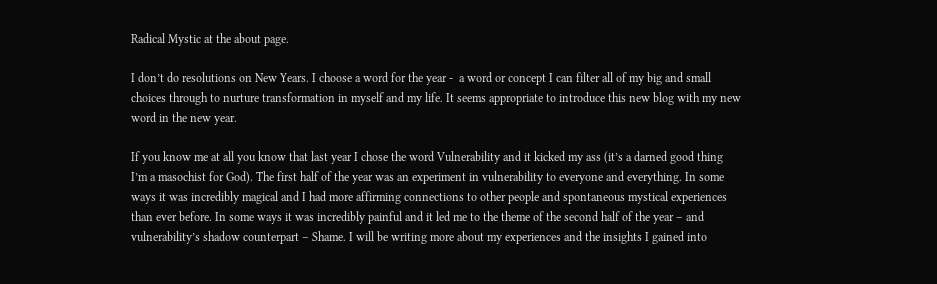Radical Mystic at the about page.

I don’t do resolutions on New Years. I choose a word for the year -  a word or concept I can filter all of my big and small choices through to nurture transformation in myself and my life. It seems appropriate to introduce this new blog with my new word in the new year.

If you know me at all you know that last year I chose the word Vulnerability and it kicked my ass (it’s a darned good thing I’m a masochist for God). The first half of the year was an experiment in vulnerability to everyone and everything. In some ways it was incredibly magical and I had more affirming connections to other people and spontaneous mystical experiences than ever before. In some ways it was incredibly painful and it led me to the theme of the second half of the year – and vulnerability’s shadow counterpart – Shame. I will be writing more about my experiences and the insights I gained into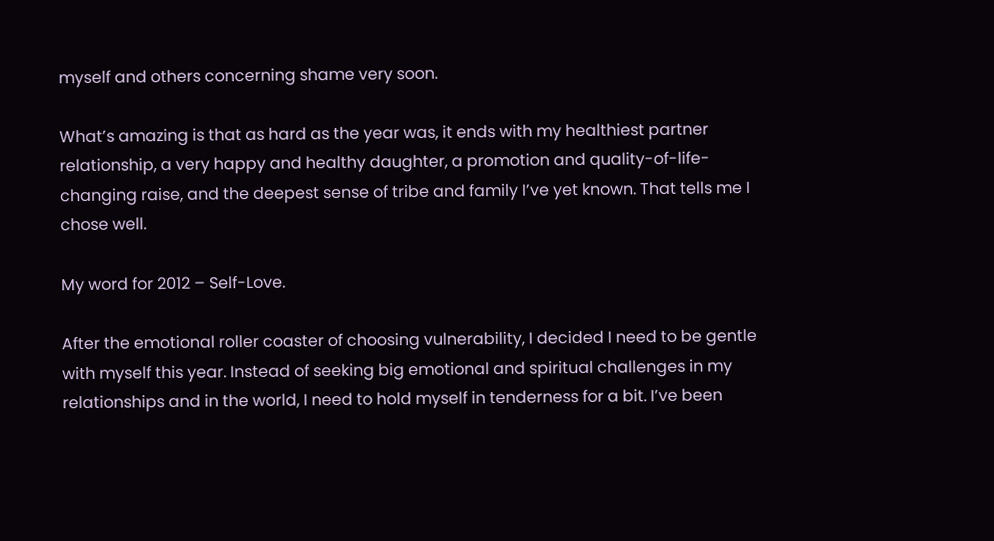myself and others concerning shame very soon.

What’s amazing is that as hard as the year was, it ends with my healthiest partner relationship, a very happy and healthy daughter, a promotion and quality-of-life-changing raise, and the deepest sense of tribe and family I’ve yet known. That tells me I chose well.

My word for 2012 – Self-Love.

After the emotional roller coaster of choosing vulnerability, I decided I need to be gentle with myself this year. Instead of seeking big emotional and spiritual challenges in my relationships and in the world, I need to hold myself in tenderness for a bit. I’ve been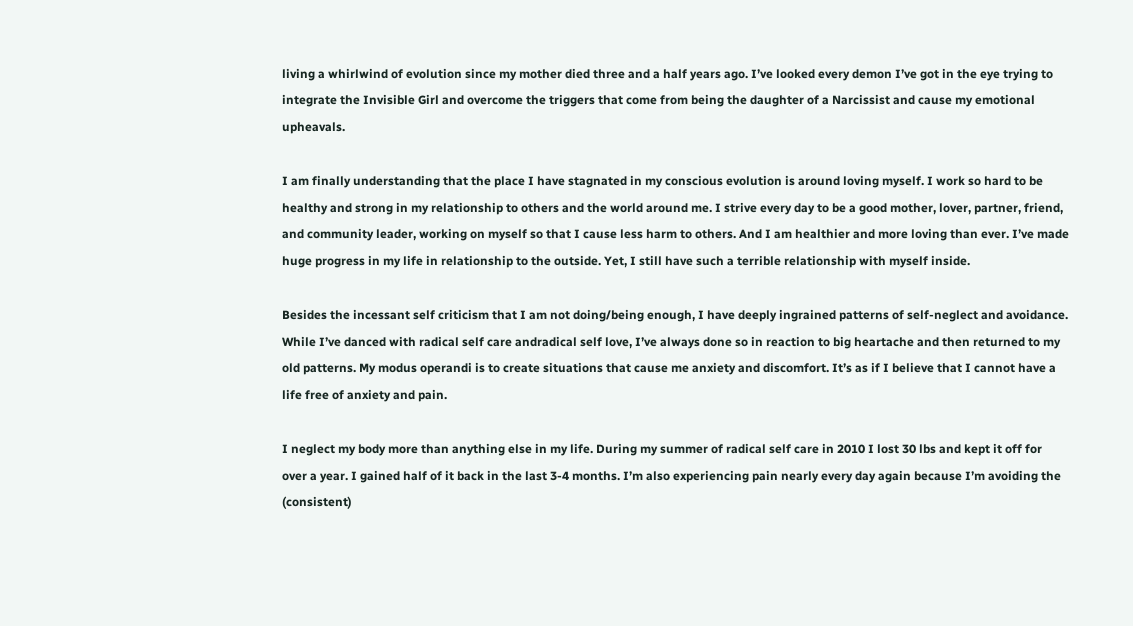living a whirlwind of evolution since my mother died three and a half years ago. I’ve looked every demon I’ve got in the eye trying to integrate the Invisible Girl and overcome the triggers that come from being the daughter of a Narcissist and cause my emotional upheavals.

I am finally understanding that the place I have stagnated in my conscious evolution is around loving myself. I work so hard to be healthy and strong in my relationship to others and the world around me. I strive every day to be a good mother, lover, partner, friend, and community leader, working on myself so that I cause less harm to others. And I am healthier and more loving than ever. I’ve made huge progress in my life in relationship to the outside. Yet, I still have such a terrible relationship with myself inside.

Besides the incessant self criticism that I am not doing/being enough, I have deeply ingrained patterns of self-neglect and avoidance. While I’ve danced with radical self care andradical self love, I’ve always done so in reaction to big heartache and then returned to my old patterns. My modus operandi is to create situations that cause me anxiety and discomfort. It’s as if I believe that I cannot have a life free of anxiety and pain.

I neglect my body more than anything else in my life. During my summer of radical self care in 2010 I lost 30 lbs and kept it off for over a year. I gained half of it back in the last 3-4 months. I’m also experiencing pain nearly every day again because I’m avoiding the (consistent)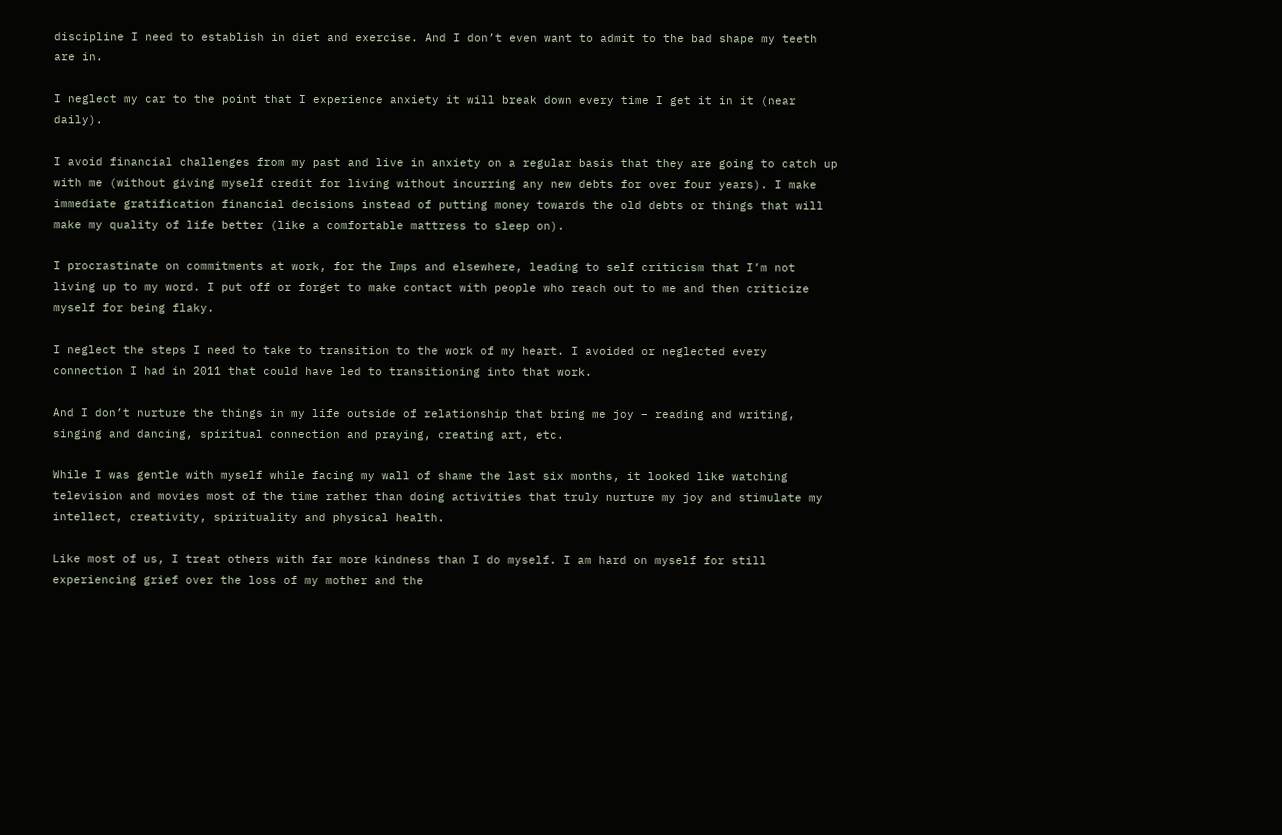discipline I need to establish in diet and exercise. And I don’t even want to admit to the bad shape my teeth are in.

I neglect my car to the point that I experience anxiety it will break down every time I get it in it (near daily).

I avoid financial challenges from my past and live in anxiety on a regular basis that they are going to catch up with me (without giving myself credit for living without incurring any new debts for over four years). I make immediate gratification financial decisions instead of putting money towards the old debts or things that will make my quality of life better (like a comfortable mattress to sleep on).

I procrastinate on commitments at work, for the Imps and elsewhere, leading to self criticism that I’m not living up to my word. I put off or forget to make contact with people who reach out to me and then criticize myself for being flaky.

I neglect the steps I need to take to transition to the work of my heart. I avoided or neglected every connection I had in 2011 that could have led to transitioning into that work.

And I don’t nurture the things in my life outside of relationship that bring me joy – reading and writing, singing and dancing, spiritual connection and praying, creating art, etc.

While I was gentle with myself while facing my wall of shame the last six months, it looked like watching television and movies most of the time rather than doing activities that truly nurture my joy and stimulate my intellect, creativity, spirituality and physical health.

Like most of us, I treat others with far more kindness than I do myself. I am hard on myself for still experiencing grief over the loss of my mother and the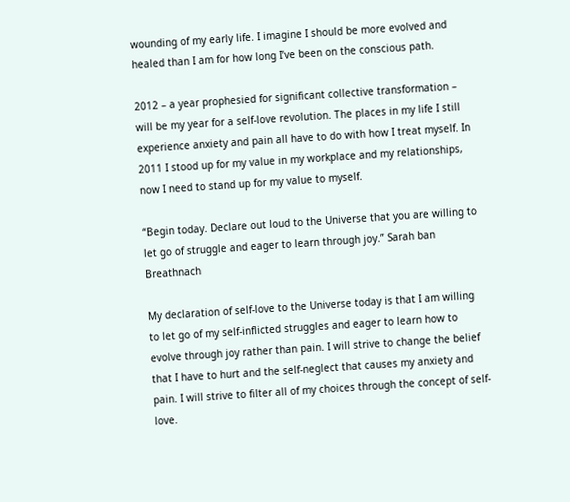wounding of my early life. I imagine I should be more evolved and healed than I am for how long I’ve been on the conscious path.

2012 – a year prophesied for significant collective transformation – will be my year for a self-love revolution. The places in my life I still experience anxiety and pain all have to do with how I treat myself. In 2011 I stood up for my value in my workplace and my relationships, now I need to stand up for my value to myself.

“Begin today. Declare out loud to the Universe that you are willing to let go of struggle and eager to learn through joy.” Sarah ban Breathnach

My declaration of self-love to the Universe today is that I am willing to let go of my self-inflicted struggles and eager to learn how to evolve through joy rather than pain. I will strive to change the belief that I have to hurt and the self-neglect that causes my anxiety and pain. I will strive to filter all of my choices through the concept of self-love.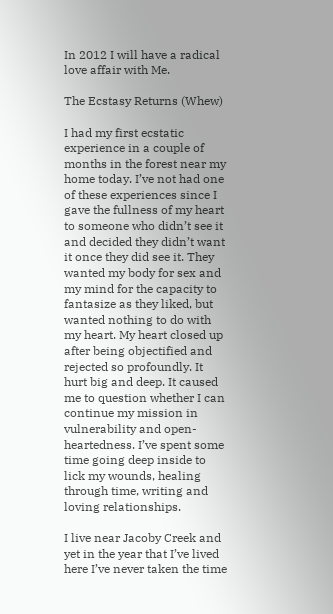In 2012 I will have a radical love affair with Me.

The Ecstasy Returns (Whew)

I had my first ecstatic experience in a couple of months in the forest near my home today. I’ve not had one of these experiences since I gave the fullness of my heart to someone who didn’t see it and decided they didn’t want it once they did see it. They wanted my body for sex and my mind for the capacity to fantasize as they liked, but wanted nothing to do with my heart. My heart closed up after being objectified and rejected so profoundly. It hurt big and deep. It caused me to question whether I can continue my mission in vulnerability and open-heartedness. I’ve spent some time going deep inside to lick my wounds, healing through time, writing and loving relationships.

I live near Jacoby Creek and yet in the year that I’ve lived here I’ve never taken the time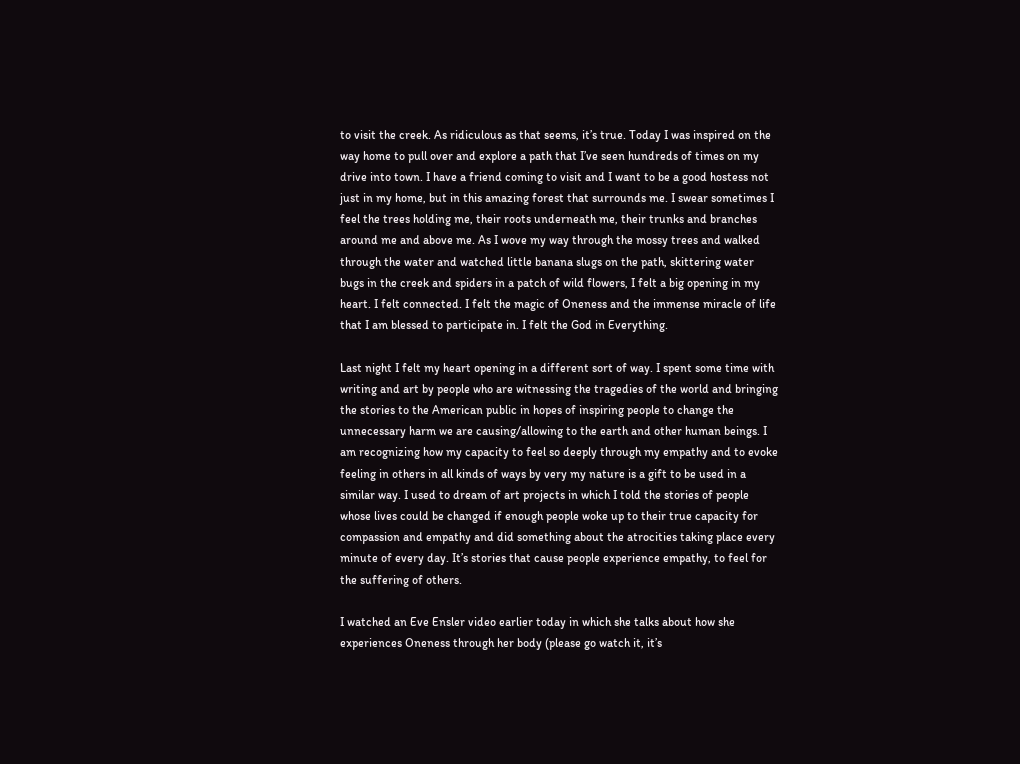to visit the creek. As ridiculous as that seems, it’s true. Today I was inspired on the way home to pull over and explore a path that I’ve seen hundreds of times on my drive into town. I have a friend coming to visit and I want to be a good hostess not just in my home, but in this amazing forest that surrounds me. I swear sometimes I feel the trees holding me, their roots underneath me, their trunks and branches around me and above me. As I wove my way through the mossy trees and walked through the water and watched little banana slugs on the path, skittering water bugs in the creek and spiders in a patch of wild flowers, I felt a big opening in my heart. I felt connected. I felt the magic of Oneness and the immense miracle of life that I am blessed to participate in. I felt the God in Everything.

Last night I felt my heart opening in a different sort of way. I spent some time with writing and art by people who are witnessing the tragedies of the world and bringing the stories to the American public in hopes of inspiring people to change the unnecessary harm we are causing/allowing to the earth and other human beings. I am recognizing how my capacity to feel so deeply through my empathy and to evoke feeling in others in all kinds of ways by very my nature is a gift to be used in a similar way. I used to dream of art projects in which I told the stories of people whose lives could be changed if enough people woke up to their true capacity for compassion and empathy and did something about the atrocities taking place every minute of every day. It’s stories that cause people experience empathy, to feel for the suffering of others.

I watched an Eve Ensler video earlier today in which she talks about how she experiences Oneness through her body (please go watch it, it’s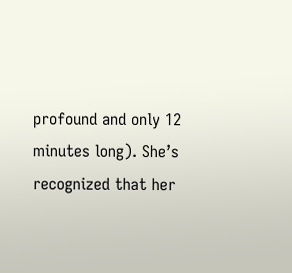profound and only 12 minutes long). She’s recognized that her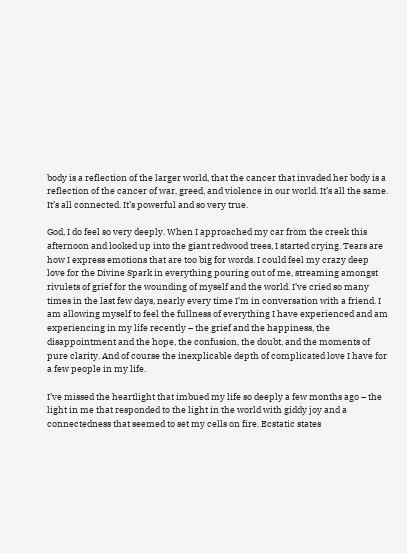body is a reflection of the larger world, that the cancer that invaded her body is a reflection of the cancer of war, greed, and violence in our world. It’s all the same. It’s all connected. It’s powerful and so very true.

God, I do feel so very deeply. When I approached my car from the creek this afternoon and looked up into the giant redwood trees, I started crying. Tears are how I express emotions that are too big for words. I could feel my crazy deep love for the Divine Spark in everything pouring out of me, streaming amongst rivulets of grief for the wounding of myself and the world. I’ve cried so many times in the last few days, nearly every time I’m in conversation with a friend. I am allowing myself to feel the fullness of everything I have experienced and am experiencing in my life recently – the grief and the happiness, the disappointment and the hope, the confusion, the doubt, and the moments of pure clarity. And of course the inexplicable depth of complicated love I have for a few people in my life.

I’ve missed the heartlight that imbued my life so deeply a few months ago – the light in me that responded to the light in the world with giddy joy and a connectedness that seemed to set my cells on fire. Ecstatic states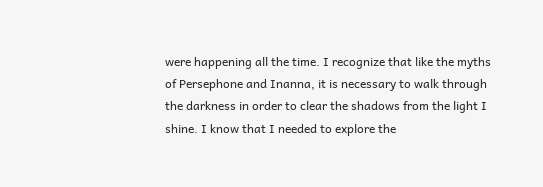were happening all the time. I recognize that like the myths of Persephone and Inanna, it is necessary to walk through the darkness in order to clear the shadows from the light I shine. I know that I needed to explore the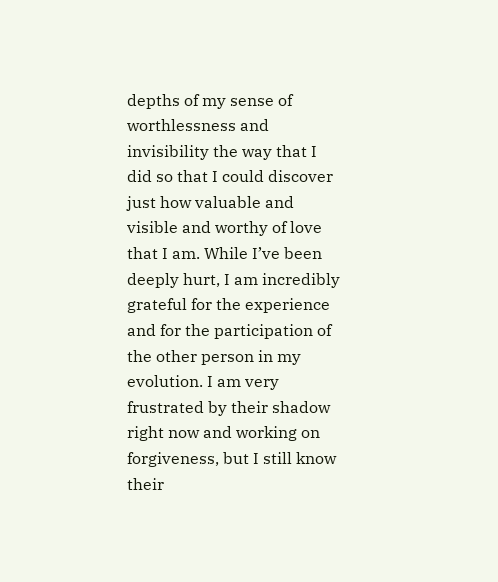depths of my sense of worthlessness and invisibility the way that I did so that I could discover just how valuable and visible and worthy of love that I am. While I’ve been deeply hurt, I am incredibly grateful for the experience and for the participation of the other person in my evolution. I am very frustrated by their shadow right now and working on forgiveness, but I still know their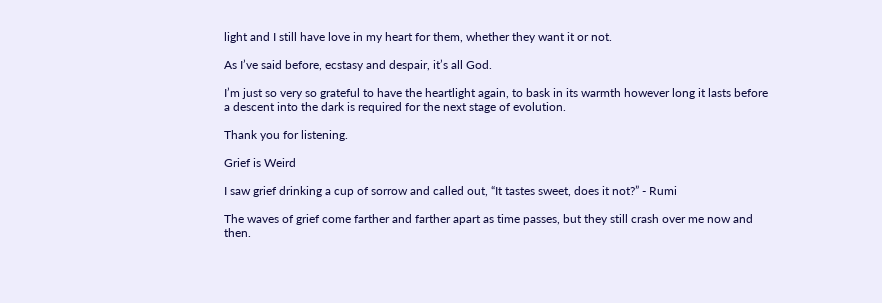light and I still have love in my heart for them, whether they want it or not.

As I’ve said before, ecstasy and despair, it’s all God.

I’m just so very so grateful to have the heartlight again, to bask in its warmth however long it lasts before a descent into the dark is required for the next stage of evolution.

Thank you for listening.

Grief is Weird

I saw grief drinking a cup of sorrow and called out, “It tastes sweet, does it not?” - Rumi

The waves of grief come farther and farther apart as time passes, but they still crash over me now and then.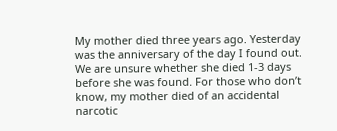My mother died three years ago. Yesterday was the anniversary of the day I found out. We are unsure whether she died 1-3 days before she was found. For those who don’t know, my mother died of an accidental narcotic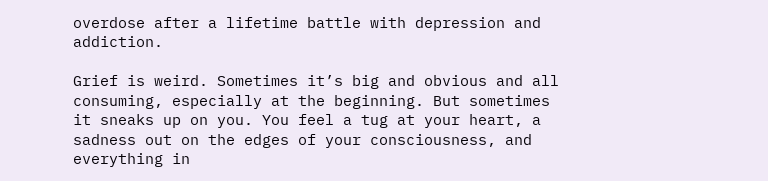overdose after a lifetime battle with depression and addiction.

Grief is weird. Sometimes it’s big and obvious and all consuming, especially at the beginning. But sometimes it sneaks up on you. You feel a tug at your heart, a sadness out on the edges of your consciousness, and everything in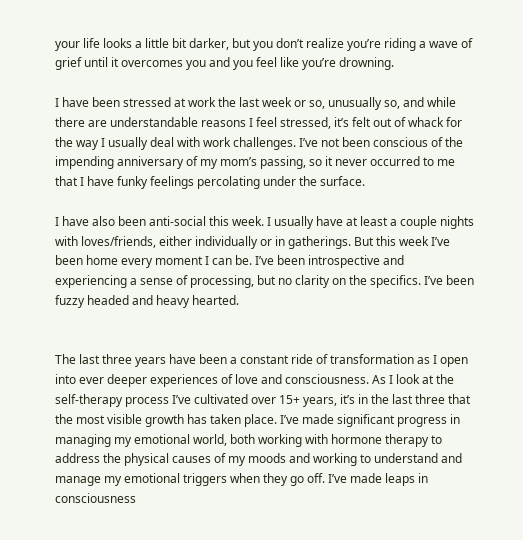your life looks a little bit darker, but you don’t realize you’re riding a wave of grief until it overcomes you and you feel like you’re drowning.

I have been stressed at work the last week or so, unusually so, and while there are understandable reasons I feel stressed, it’s felt out of whack for the way I usually deal with work challenges. I’ve not been conscious of the impending anniversary of my mom’s passing, so it never occurred to me that I have funky feelings percolating under the surface.

I have also been anti-social this week. I usually have at least a couple nights with loves/friends, either individually or in gatherings. But this week I’ve been home every moment I can be. I’ve been introspective and experiencing a sense of processing, but no clarity on the specifics. I’ve been fuzzy headed and heavy hearted.


The last three years have been a constant ride of transformation as I open into ever deeper experiences of love and consciousness. As I look at the self-therapy process I’ve cultivated over 15+ years, it’s in the last three that the most visible growth has taken place. I’ve made significant progress in managing my emotional world, both working with hormone therapy to address the physical causes of my moods and working to understand and manage my emotional triggers when they go off. I’ve made leaps in consciousness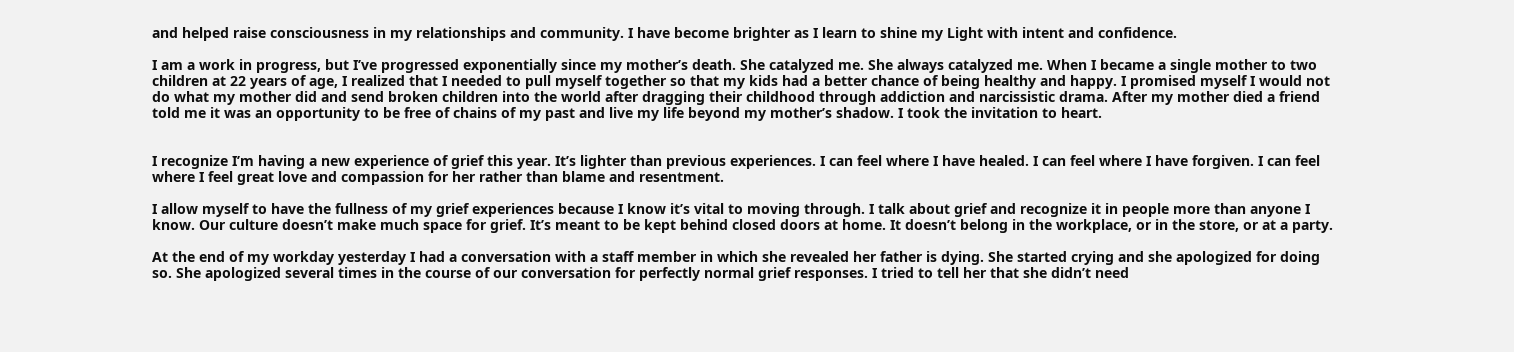and helped raise consciousness in my relationships and community. I have become brighter as I learn to shine my Light with intent and confidence.

I am a work in progress, but I’ve progressed exponentially since my mother’s death. She catalyzed me. She always catalyzed me. When I became a single mother to two children at 22 years of age, I realized that I needed to pull myself together so that my kids had a better chance of being healthy and happy. I promised myself I would not do what my mother did and send broken children into the world after dragging their childhood through addiction and narcissistic drama. After my mother died a friend told me it was an opportunity to be free of chains of my past and live my life beyond my mother’s shadow. I took the invitation to heart.


I recognize I’m having a new experience of grief this year. It’s lighter than previous experiences. I can feel where I have healed. I can feel where I have forgiven. I can feel where I feel great love and compassion for her rather than blame and resentment.

I allow myself to have the fullness of my grief experiences because I know it’s vital to moving through. I talk about grief and recognize it in people more than anyone I know. Our culture doesn’t make much space for grief. It’s meant to be kept behind closed doors at home. It doesn’t belong in the workplace, or in the store, or at a party.

At the end of my workday yesterday I had a conversation with a staff member in which she revealed her father is dying. She started crying and she apologized for doing so. She apologized several times in the course of our conversation for perfectly normal grief responses. I tried to tell her that she didn’t need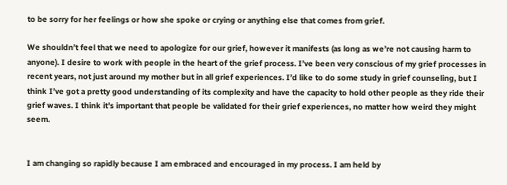to be sorry for her feelings or how she spoke or crying or anything else that comes from grief.

We shouldn’t feel that we need to apologize for our grief, however it manifests (as long as we’re not causing harm to anyone). I desire to work with people in the heart of the grief process. I’ve been very conscious of my grief processes in recent years, not just around my mother but in all grief experiences. I’d like to do some study in grief counseling, but I think I’ve got a pretty good understanding of its complexity and have the capacity to hold other people as they ride their grief waves. I think it’s important that people be validated for their grief experiences, no matter how weird they might seem.


I am changing so rapidly because I am embraced and encouraged in my process. I am held by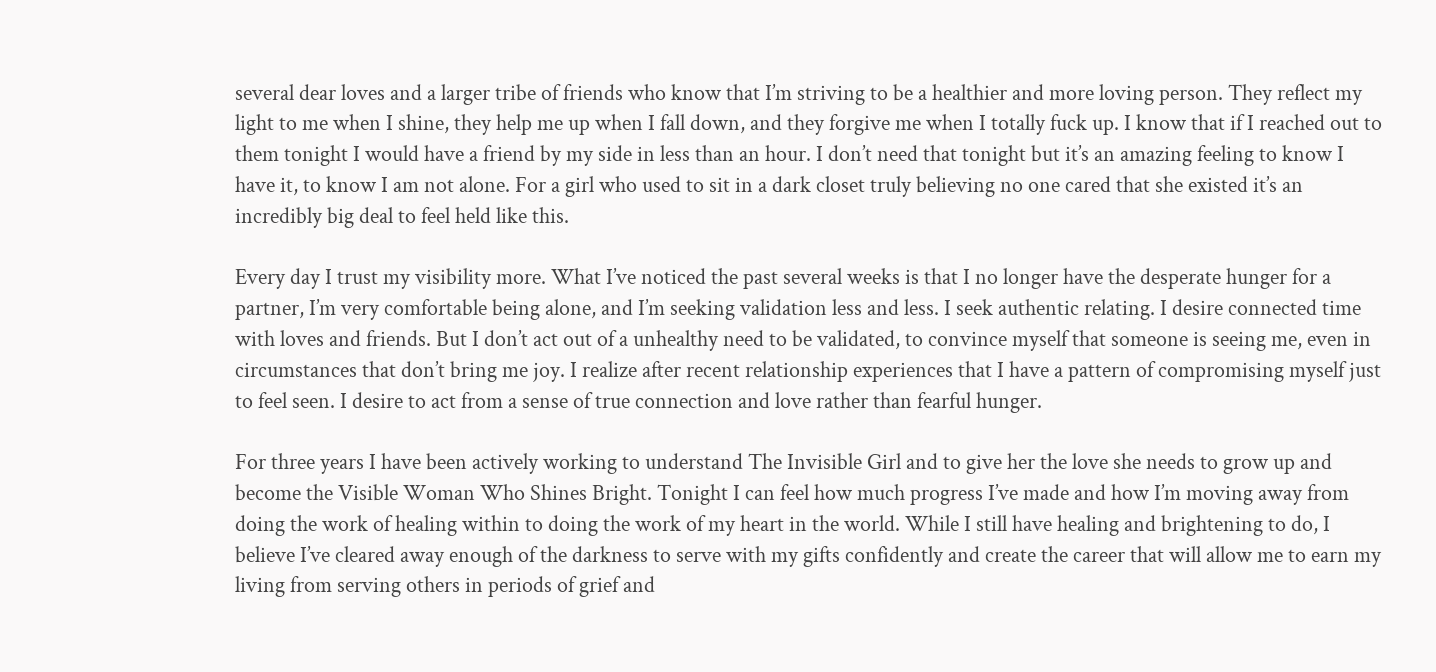several dear loves and a larger tribe of friends who know that I’m striving to be a healthier and more loving person. They reflect my light to me when I shine, they help me up when I fall down, and they forgive me when I totally fuck up. I know that if I reached out to them tonight I would have a friend by my side in less than an hour. I don’t need that tonight but it’s an amazing feeling to know I have it, to know I am not alone. For a girl who used to sit in a dark closet truly believing no one cared that she existed it’s an incredibly big deal to feel held like this.

Every day I trust my visibility more. What I’ve noticed the past several weeks is that I no longer have the desperate hunger for a partner, I’m very comfortable being alone, and I’m seeking validation less and less. I seek authentic relating. I desire connected time with loves and friends. But I don’t act out of a unhealthy need to be validated, to convince myself that someone is seeing me, even in circumstances that don’t bring me joy. I realize after recent relationship experiences that I have a pattern of compromising myself just to feel seen. I desire to act from a sense of true connection and love rather than fearful hunger.

For three years I have been actively working to understand The Invisible Girl and to give her the love she needs to grow up and become the Visible Woman Who Shines Bright. Tonight I can feel how much progress I’ve made and how I’m moving away from doing the work of healing within to doing the work of my heart in the world. While I still have healing and brightening to do, I believe I’ve cleared away enough of the darkness to serve with my gifts confidently and create the career that will allow me to earn my living from serving others in periods of grief and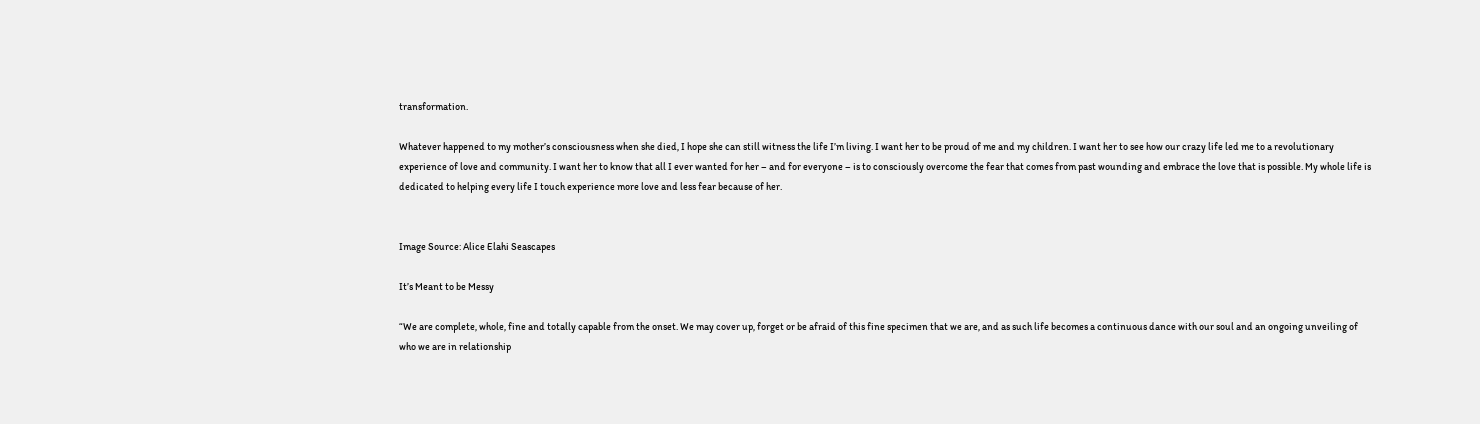transformation.

Whatever happened to my mother’s consciousness when she died, I hope she can still witness the life I’m living. I want her to be proud of me and my children. I want her to see how our crazy life led me to a revolutionary experience of love and community. I want her to know that all I ever wanted for her – and for everyone – is to consciously overcome the fear that comes from past wounding and embrace the love that is possible. My whole life is dedicated to helping every life I touch experience more love and less fear because of her.


Image Source: Alice Elahi Seascapes

It’s Meant to be Messy

“We are complete, whole, fine and totally capable from the onset. We may cover up, forget or be afraid of this fine specimen that we are, and as such life becomes a continuous dance with our soul and an ongoing unveiling of who we are in relationship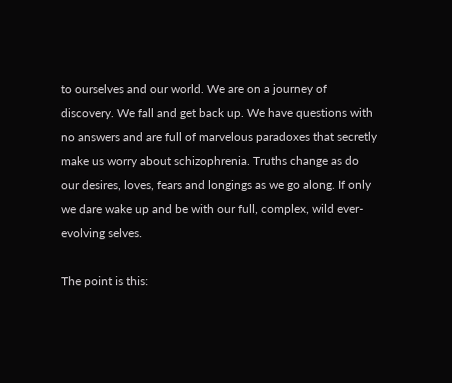to ourselves and our world. We are on a journey of discovery. We fall and get back up. We have questions with no answers and are full of marvelous paradoxes that secretly make us worry about schizophrenia. Truths change as do our desires, loves, fears and longings as we go along. If only we dare wake up and be with our full, complex, wild ever-evolving selves.

The point is this: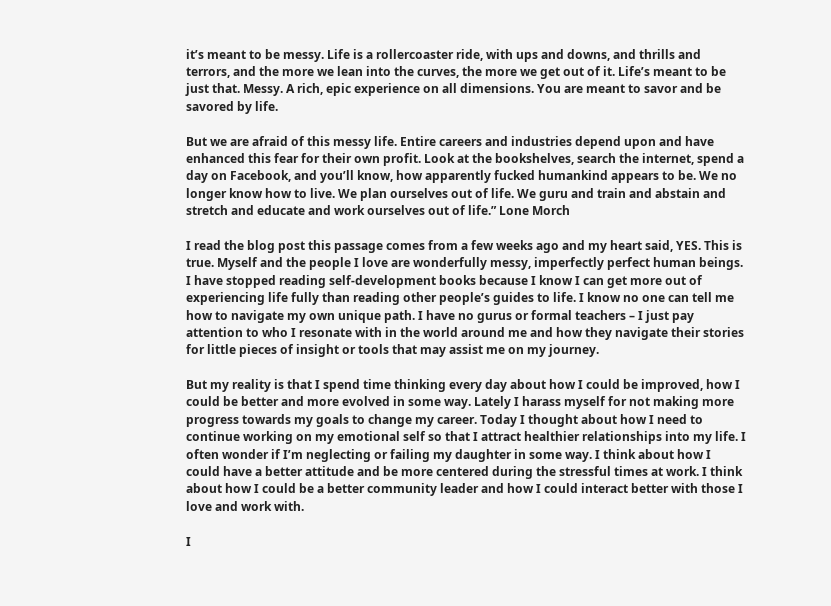it’s meant to be messy. Life is a rollercoaster ride, with ups and downs, and thrills and terrors, and the more we lean into the curves, the more we get out of it. Life’s meant to be just that. Messy. A rich, epic experience on all dimensions. You are meant to savor and be savored by life.

But we are afraid of this messy life. Entire careers and industries depend upon and have enhanced this fear for their own profit. Look at the bookshelves, search the internet, spend a day on Facebook, and you’ll know, how apparently fucked humankind appears to be. We no longer know how to live. We plan ourselves out of life. We guru and train and abstain and stretch and educate and work ourselves out of life.” Lone Morch

I read the blog post this passage comes from a few weeks ago and my heart said, YES. This is true. Myself and the people I love are wonderfully messy, imperfectly perfect human beings. I have stopped reading self-development books because I know I can get more out of experiencing life fully than reading other people’s guides to life. I know no one can tell me how to navigate my own unique path. I have no gurus or formal teachers – I just pay attention to who I resonate with in the world around me and how they navigate their stories for little pieces of insight or tools that may assist me on my journey.

But my reality is that I spend time thinking every day about how I could be improved, how I could be better and more evolved in some way. Lately I harass myself for not making more progress towards my goals to change my career. Today I thought about how I need to continue working on my emotional self so that I attract healthier relationships into my life. I often wonder if I’m neglecting or failing my daughter in some way. I think about how I could have a better attitude and be more centered during the stressful times at work. I think about how I could be a better community leader and how I could interact better with those I love and work with.

I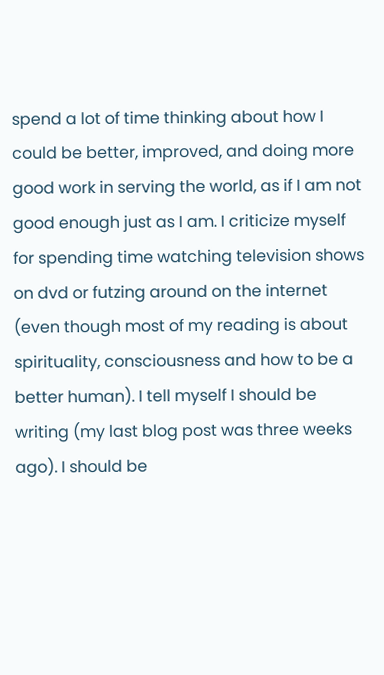spend a lot of time thinking about how I could be better, improved, and doing more good work in serving the world, as if I am not good enough just as I am. I criticize myself for spending time watching television shows on dvd or futzing around on the internet (even though most of my reading is about spirituality, consciousness and how to be a better human). I tell myself I should be writing (my last blog post was three weeks ago). I should be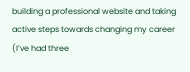building a professional website and taking active steps towards changing my career (I’ve had three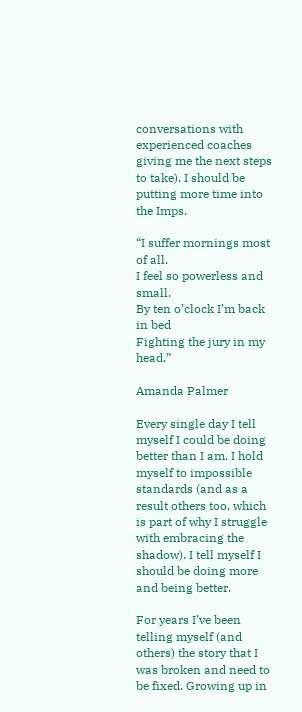conversations with experienced coaches giving me the next steps to take). I should be putting more time into the Imps.

“I suffer mornings most of all.
I feel so powerless and small.
By ten o’clock I’m back in bed
Fighting the jury in my head.”

Amanda Palmer

Every single day I tell myself I could be doing better than I am. I hold myself to impossible standards (and as a result others too, which is part of why I struggle with embracing the shadow). I tell myself I should be doing more and being better.

For years I’ve been telling myself (and others) the story that I was broken and need to be fixed. Growing up in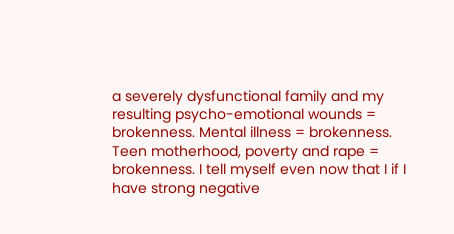a severely dysfunctional family and my resulting psycho-emotional wounds = brokenness. Mental illness = brokenness. Teen motherhood, poverty and rape = brokenness. I tell myself even now that I if I have strong negative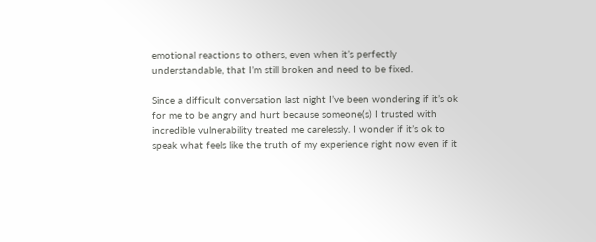emotional reactions to others, even when it’s perfectly understandable, that I’m still broken and need to be fixed.

Since a difficult conversation last night I’ve been wondering if it’s ok for me to be angry and hurt because someone(s) I trusted with incredible vulnerability treated me carelessly. I wonder if it’s ok to speak what feels like the truth of my experience right now even if it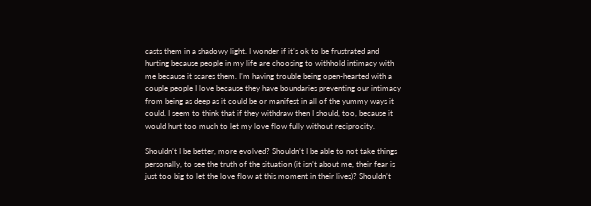casts them in a shadowy light. I wonder if it’s ok to be frustrated and hurting because people in my life are choosing to withhold intimacy with me because it scares them. I’m having trouble being open-hearted with a couple people I love because they have boundaries preventing our intimacy from being as deep as it could be or manifest in all of the yummy ways it could. I seem to think that if they withdraw then I should, too, because it would hurt too much to let my love flow fully without reciprocity.

Shouldn’t I be better, more evolved? Shouldn’t I be able to not take things personally, to see the truth of the situation (it isn’t about me, their fear is just too big to let the love flow at this moment in their lives)? Shouldn’t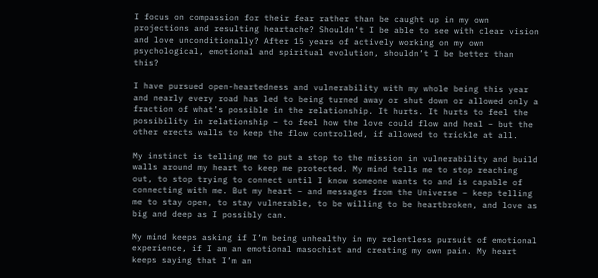I focus on compassion for their fear rather than be caught up in my own projections and resulting heartache? Shouldn’t I be able to see with clear vision and love unconditionally? After 15 years of actively working on my own psychological, emotional and spiritual evolution, shouldn’t I be better than this?

I have pursued open-heartedness and vulnerability with my whole being this year and nearly every road has led to being turned away or shut down or allowed only a fraction of what’s possible in the relationship. It hurts. It hurts to feel the possibility in relationship – to feel how the love could flow and heal – but the other erects walls to keep the flow controlled, if allowed to trickle at all.

My instinct is telling me to put a stop to the mission in vulnerability and build walls around my heart to keep me protected. My mind tells me to stop reaching out, to stop trying to connect until I know someone wants to and is capable of connecting with me. But my heart – and messages from the Universe – keep telling me to stay open, to stay vulnerable, to be willing to be heartbroken, and love as big and deep as I possibly can.

My mind keeps asking if I’m being unhealthy in my relentless pursuit of emotional experience, if I am an emotional masochist and creating my own pain. My heart keeps saying that I’m an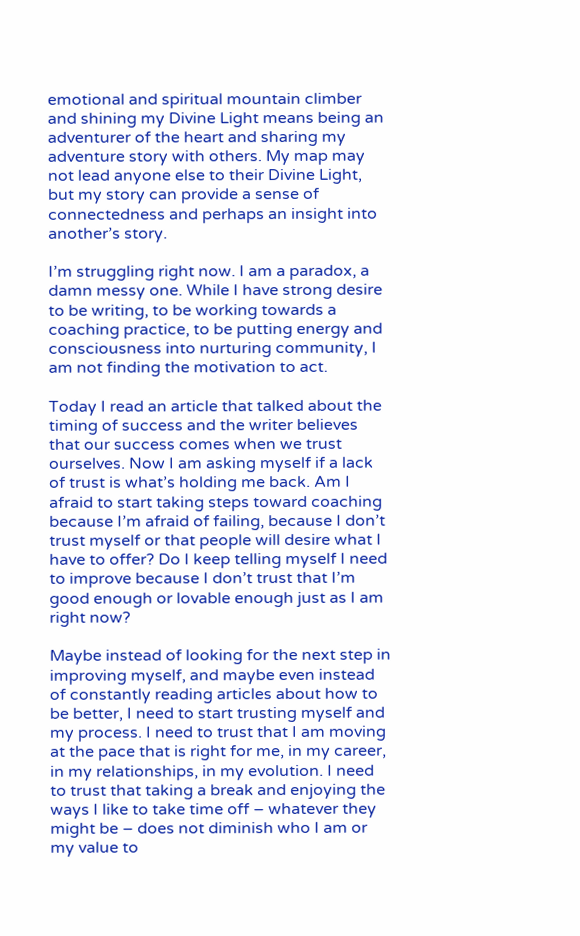emotional and spiritual mountain climber and shining my Divine Light means being an adventurer of the heart and sharing my adventure story with others. My map may not lead anyone else to their Divine Light, but my story can provide a sense of connectedness and perhaps an insight into another’s story.

I’m struggling right now. I am a paradox, a damn messy one. While I have strong desire to be writing, to be working towards a coaching practice, to be putting energy and consciousness into nurturing community, I am not finding the motivation to act.

Today I read an article that talked about the timing of success and the writer believes that our success comes when we trust ourselves. Now I am asking myself if a lack of trust is what’s holding me back. Am I afraid to start taking steps toward coaching because I’m afraid of failing, because I don’t trust myself or that people will desire what I have to offer? Do I keep telling myself I need to improve because I don’t trust that I’m good enough or lovable enough just as I am right now?

Maybe instead of looking for the next step in improving myself, and maybe even instead of constantly reading articles about how to be better, I need to start trusting myself and my process. I need to trust that I am moving at the pace that is right for me, in my career, in my relationships, in my evolution. I need to trust that taking a break and enjoying the ways I like to take time off – whatever they might be – does not diminish who I am or my value to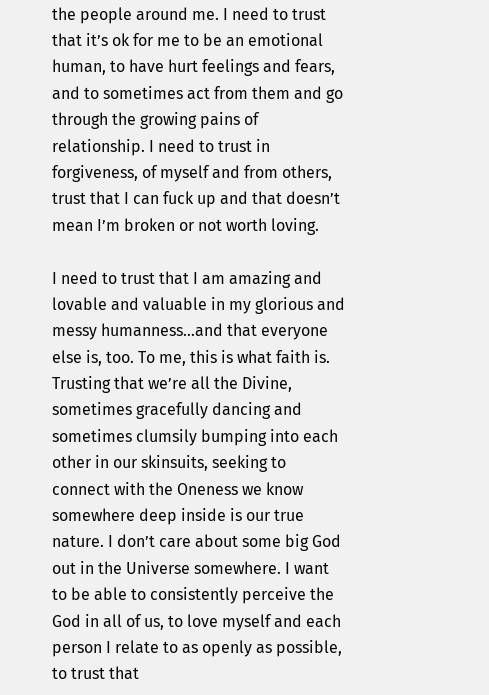the people around me. I need to trust that it’s ok for me to be an emotional human, to have hurt feelings and fears, and to sometimes act from them and go through the growing pains of relationship. I need to trust in forgiveness, of myself and from others, trust that I can fuck up and that doesn’t mean I’m broken or not worth loving.

I need to trust that I am amazing and lovable and valuable in my glorious and messy humanness…and that everyone else is, too. To me, this is what faith is. Trusting that we’re all the Divine, sometimes gracefully dancing and sometimes clumsily bumping into each other in our skinsuits, seeking to connect with the Oneness we know somewhere deep inside is our true nature. I don’t care about some big God out in the Universe somewhere. I want to be able to consistently perceive the God in all of us, to love myself and each person I relate to as openly as possible, to trust that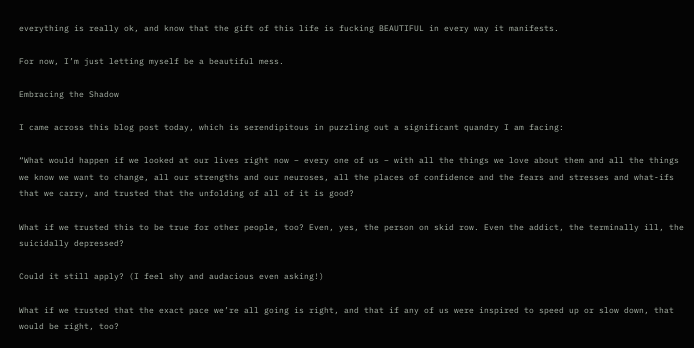everything is really ok, and know that the gift of this life is fucking BEAUTIFUL in every way it manifests.

For now, I’m just letting myself be a beautiful mess.

Embracing the Shadow

I came across this blog post today, which is serendipitous in puzzling out a significant quandry I am facing:

“What would happen if we looked at our lives right now – every one of us – with all the things we love about them and all the things we know we want to change, all our strengths and our neuroses, all the places of confidence and the fears and stresses and what-ifs that we carry, and trusted that the unfolding of all of it is good?

What if we trusted this to be true for other people, too? Even, yes, the person on skid row. Even the addict, the terminally ill, the suicidally depressed?

Could it still apply? (I feel shy and audacious even asking!)

What if we trusted that the exact pace we’re all going is right, and that if any of us were inspired to speed up or slow down, that would be right, too?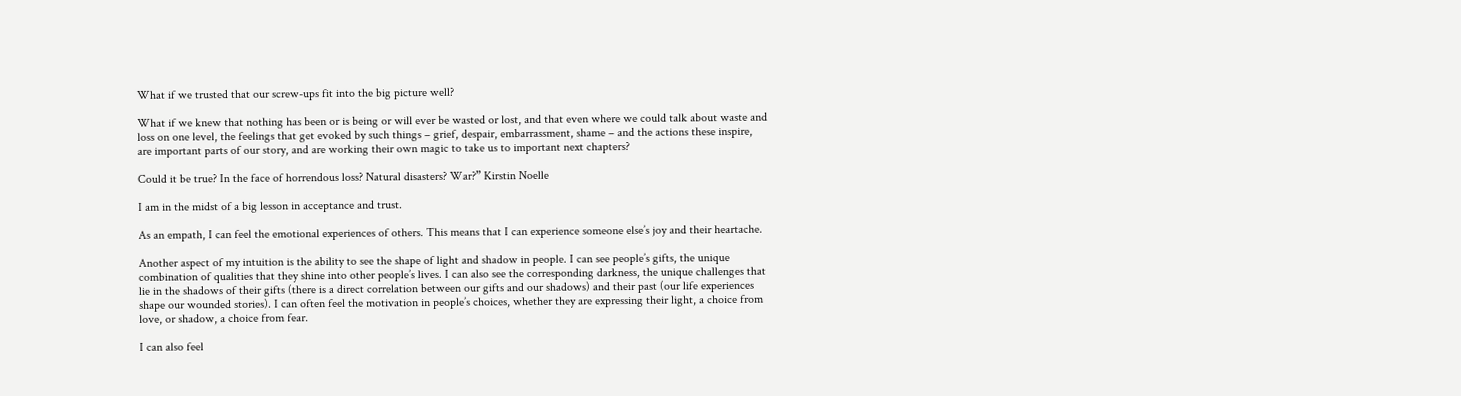What if we trusted that our screw-ups fit into the big picture well?

What if we knew that nothing has been or is being or will ever be wasted or lost, and that even where we could talk about waste and loss on one level, the feelings that get evoked by such things – grief, despair, embarrassment, shame – and the actions these inspire, are important parts of our story, and are working their own magic to take us to important next chapters?

Could it be true? In the face of horrendous loss? Natural disasters? War?” Kirstin Noelle

I am in the midst of a big lesson in acceptance and trust.

As an empath, I can feel the emotional experiences of others. This means that I can experience someone else’s joy and their heartache.

Another aspect of my intuition is the ability to see the shape of light and shadow in people. I can see people’s gifts, the unique combination of qualities that they shine into other people’s lives. I can also see the corresponding darkness, the unique challenges that lie in the shadows of their gifts (there is a direct correlation between our gifts and our shadows) and their past (our life experiences shape our wounded stories). I can often feel the motivation in people’s choices, whether they are expressing their light, a choice from love, or shadow, a choice from fear.

I can also feel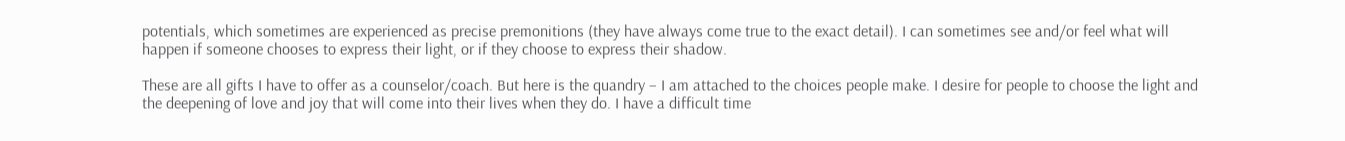potentials, which sometimes are experienced as precise premonitions (they have always come true to the exact detail). I can sometimes see and/or feel what will happen if someone chooses to express their light, or if they choose to express their shadow.

These are all gifts I have to offer as a counselor/coach. But here is the quandry – I am attached to the choices people make. I desire for people to choose the light and the deepening of love and joy that will come into their lives when they do. I have a difficult time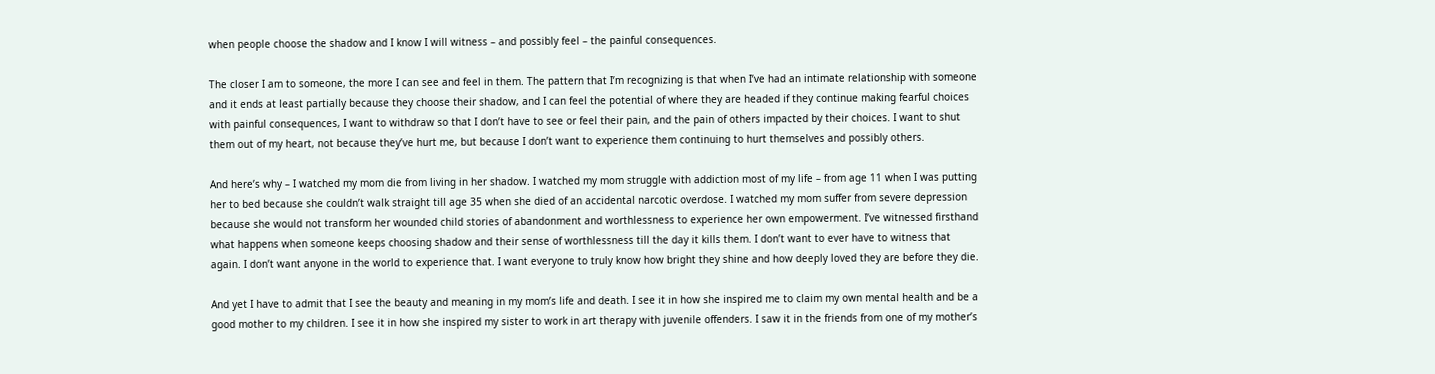when people choose the shadow and I know I will witness – and possibly feel – the painful consequences.

The closer I am to someone, the more I can see and feel in them. The pattern that I’m recognizing is that when I’ve had an intimate relationship with someone and it ends at least partially because they choose their shadow, and I can feel the potential of where they are headed if they continue making fearful choices with painful consequences, I want to withdraw so that I don’t have to see or feel their pain, and the pain of others impacted by their choices. I want to shut them out of my heart, not because they’ve hurt me, but because I don’t want to experience them continuing to hurt themselves and possibly others.

And here’s why – I watched my mom die from living in her shadow. I watched my mom struggle with addiction most of my life – from age 11 when I was putting her to bed because she couldn’t walk straight till age 35 when she died of an accidental narcotic overdose. I watched my mom suffer from severe depression because she would not transform her wounded child stories of abandonment and worthlessness to experience her own empowerment. I’ve witnessed firsthand what happens when someone keeps choosing shadow and their sense of worthlessness till the day it kills them. I don’t want to ever have to witness that again. I don’t want anyone in the world to experience that. I want everyone to truly know how bright they shine and how deeply loved they are before they die.

And yet I have to admit that I see the beauty and meaning in my mom’s life and death. I see it in how she inspired me to claim my own mental health and be a good mother to my children. I see it in how she inspired my sister to work in art therapy with juvenile offenders. I saw it in the friends from one of my mother’s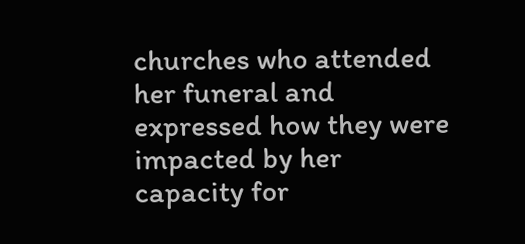churches who attended her funeral and expressed how they were impacted by her capacity for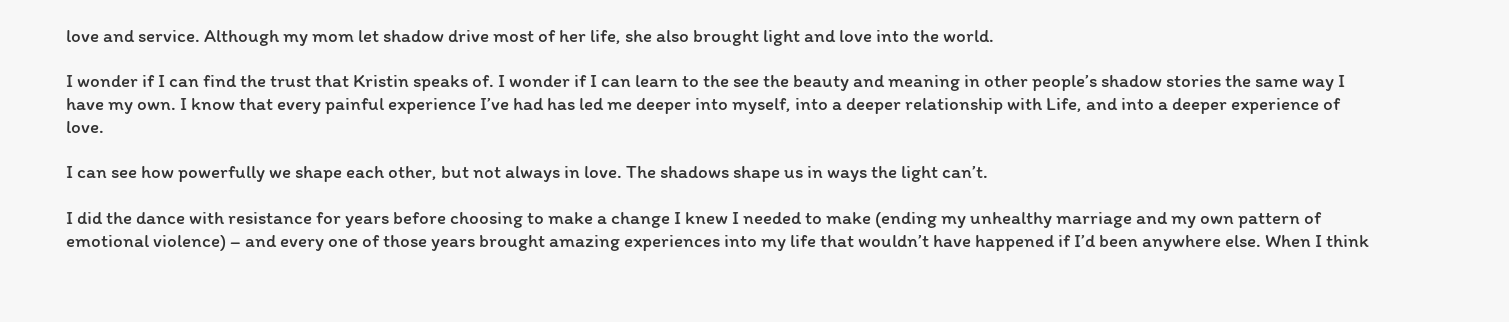love and service. Although my mom let shadow drive most of her life, she also brought light and love into the world.

I wonder if I can find the trust that Kristin speaks of. I wonder if I can learn to the see the beauty and meaning in other people’s shadow stories the same way I have my own. I know that every painful experience I’ve had has led me deeper into myself, into a deeper relationship with Life, and into a deeper experience of love.

I can see how powerfully we shape each other, but not always in love. The shadows shape us in ways the light can’t.

I did the dance with resistance for years before choosing to make a change I knew I needed to make (ending my unhealthy marriage and my own pattern of emotional violence) – and every one of those years brought amazing experiences into my life that wouldn’t have happened if I’d been anywhere else. When I think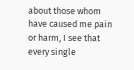about those whom have caused me pain or harm, I see that every single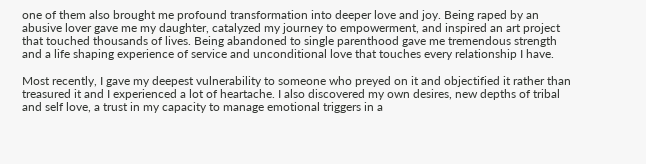one of them also brought me profound transformation into deeper love and joy. Being raped by an abusive lover gave me my daughter, catalyzed my journey to empowerment, and inspired an art project that touched thousands of lives. Being abandoned to single parenthood gave me tremendous strength and a life shaping experience of service and unconditional love that touches every relationship I have.

Most recently, I gave my deepest vulnerability to someone who preyed on it and objectified it rather than treasured it and I experienced a lot of heartache. I also discovered my own desires, new depths of tribal and self love, a trust in my capacity to manage emotional triggers in a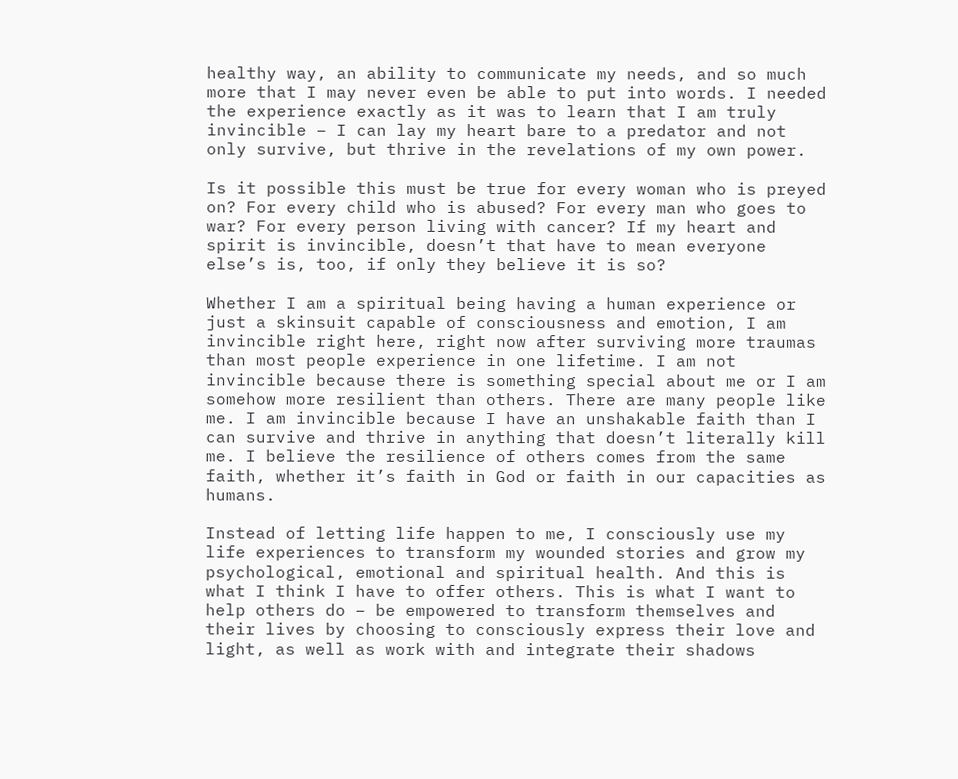healthy way, an ability to communicate my needs, and so much more that I may never even be able to put into words. I needed the experience exactly as it was to learn that I am truly invincible – I can lay my heart bare to a predator and not only survive, but thrive in the revelations of my own power.

Is it possible this must be true for every woman who is preyed on? For every child who is abused? For every man who goes to war? For every person living with cancer? If my heart and spirit is invincible, doesn’t that have to mean everyone else’s is, too, if only they believe it is so?

Whether I am a spiritual being having a human experience or just a skinsuit capable of consciousness and emotion, I am invincible right here, right now after surviving more traumas than most people experience in one lifetime. I am not invincible because there is something special about me or I am somehow more resilient than others. There are many people like me. I am invincible because I have an unshakable faith than I can survive and thrive in anything that doesn’t literally kill me. I believe the resilience of others comes from the same faith, whether it’s faith in God or faith in our capacities as humans.

Instead of letting life happen to me, I consciously use my life experiences to transform my wounded stories and grow my psychological, emotional and spiritual health. And this is what I think I have to offer others. This is what I want to help others do – be empowered to transform themselves and their lives by choosing to consciously express their love and light, as well as work with and integrate their shadows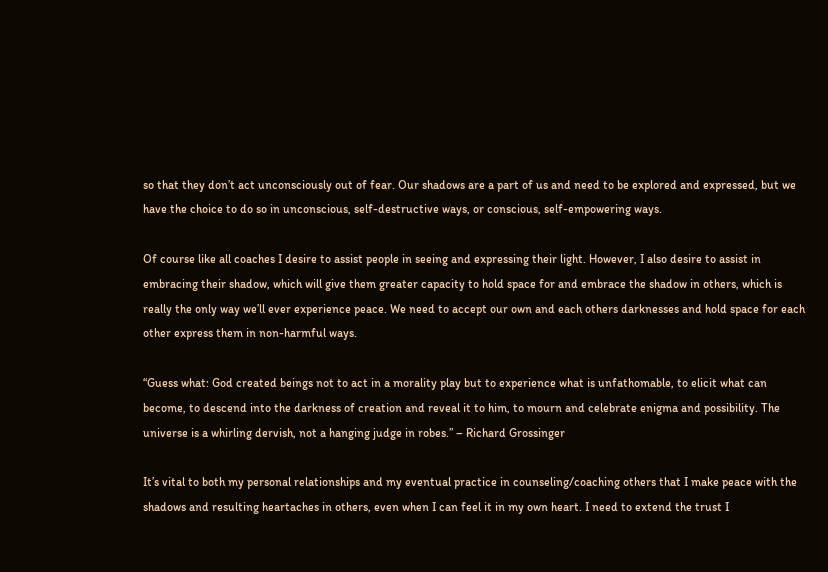so that they don’t act unconsciously out of fear. Our shadows are a part of us and need to be explored and expressed, but we have the choice to do so in unconscious, self-destructive ways, or conscious, self-empowering ways.

Of course like all coaches I desire to assist people in seeing and expressing their light. However, I also desire to assist in embracing their shadow, which will give them greater capacity to hold space for and embrace the shadow in others, which is really the only way we’ll ever experience peace. We need to accept our own and each others darknesses and hold space for each other express them in non-harmful ways.

“Guess what: God created beings not to act in a morality play but to experience what is unfathomable, to elicit what can become, to descend into the darkness of creation and reveal it to him, to mourn and celebrate enigma and possibility. The universe is a whirling dervish, not a hanging judge in robes.” – Richard Grossinger

It’s vital to both my personal relationships and my eventual practice in counseling/coaching others that I make peace with the shadows and resulting heartaches in others, even when I can feel it in my own heart. I need to extend the trust I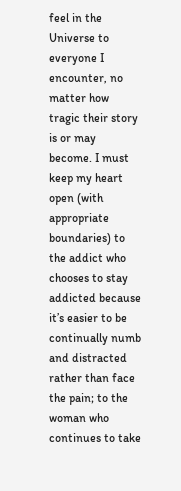feel in the Universe to everyone I encounter, no matter how tragic their story is or may become. I must keep my heart open (with appropriate boundaries) to the addict who chooses to stay addicted because it’s easier to be continually numb and distracted rather than face the pain; to the woman who continues to take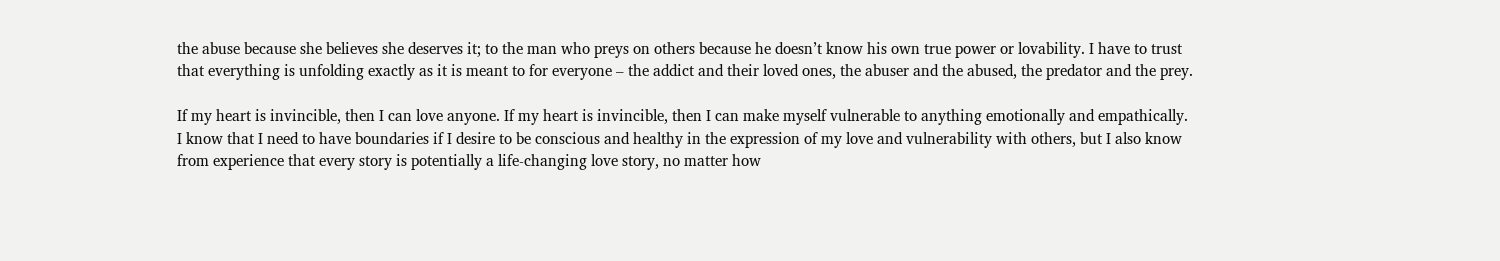the abuse because she believes she deserves it; to the man who preys on others because he doesn’t know his own true power or lovability. I have to trust that everything is unfolding exactly as it is meant to for everyone – the addict and their loved ones, the abuser and the abused, the predator and the prey.

If my heart is invincible, then I can love anyone. If my heart is invincible, then I can make myself vulnerable to anything emotionally and empathically. I know that I need to have boundaries if I desire to be conscious and healthy in the expression of my love and vulnerability with others, but I also know from experience that every story is potentially a life-changing love story, no matter how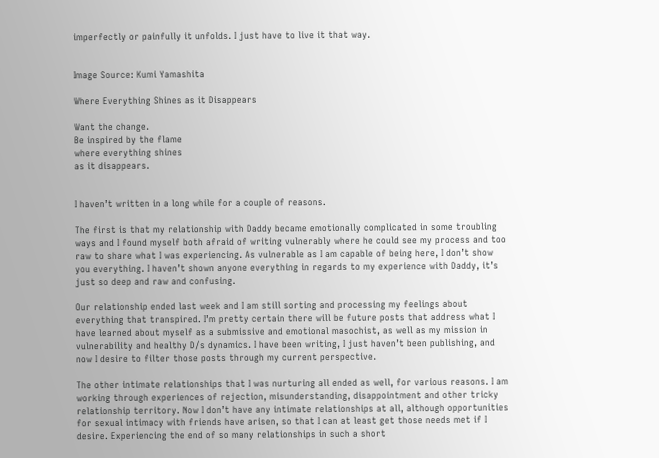imperfectly or painfully it unfolds. I just have to live it that way.


Image Source: Kumi Yamashita

Where Everything Shines as it Disappears

Want the change.
Be inspired by the flame
where everything shines
as it disappears.


I haven’t written in a long while for a couple of reasons.

The first is that my relationship with Daddy became emotionally complicated in some troubling ways and I found myself both afraid of writing vulnerably where he could see my process and too raw to share what I was experiencing. As vulnerable as I am capable of being here, I don’t show you everything. I haven’t shown anyone everything in regards to my experience with Daddy, it’s just so deep and raw and confusing.

Our relationship ended last week and I am still sorting and processing my feelings about everything that transpired. I’m pretty certain there will be future posts that address what I have learned about myself as a submissive and emotional masochist, as well as my mission in vulnerability and healthy D/s dynamics. I have been writing, I just haven’t been publishing, and now I desire to filter those posts through my current perspective.

The other intimate relationships that I was nurturing all ended as well, for various reasons. I am working through experiences of rejection, misunderstanding, disappointment and other tricky relationship territory. Now I don’t have any intimate relationships at all, although opportunities for sexual intimacy with friends have arisen, so that I can at least get those needs met if I desire. Experiencing the end of so many relationships in such a short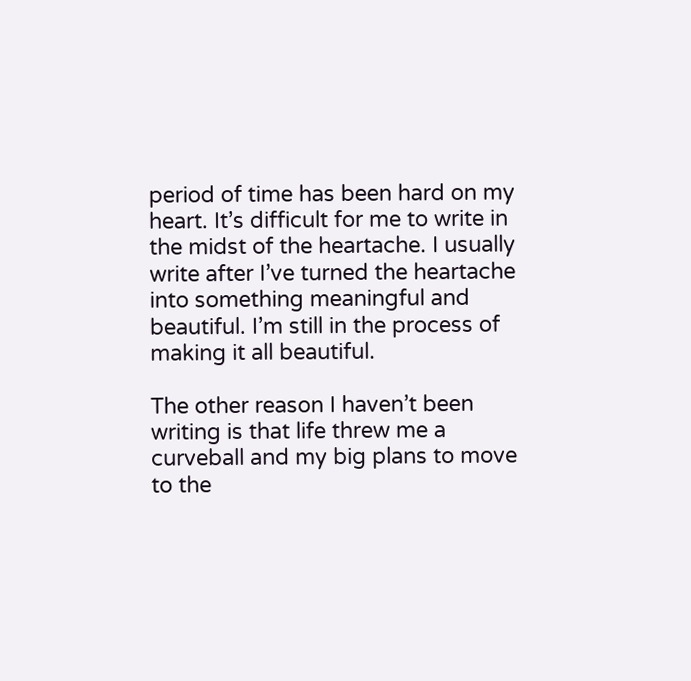period of time has been hard on my heart. It’s difficult for me to write in the midst of the heartache. I usually write after I’ve turned the heartache into something meaningful and beautiful. I’m still in the process of making it all beautiful.

The other reason I haven’t been writing is that life threw me a curveball and my big plans to move to the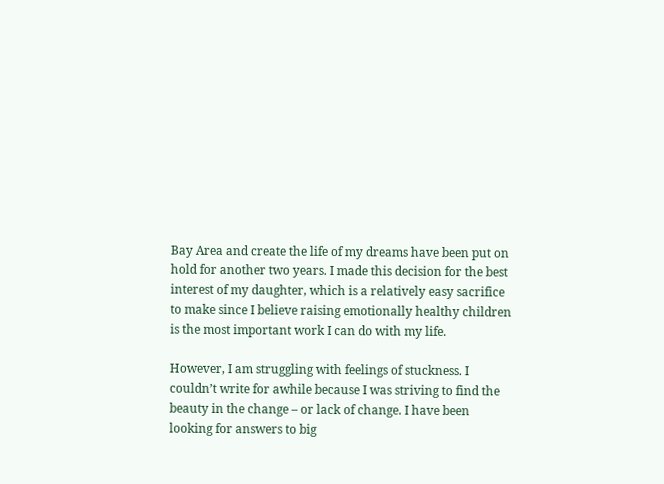Bay Area and create the life of my dreams have been put on hold for another two years. I made this decision for the best interest of my daughter, which is a relatively easy sacrifice to make since I believe raising emotionally healthy children is the most important work I can do with my life.

However, I am struggling with feelings of stuckness. I couldn’t write for awhile because I was striving to find the beauty in the change – or lack of change. I have been looking for answers to big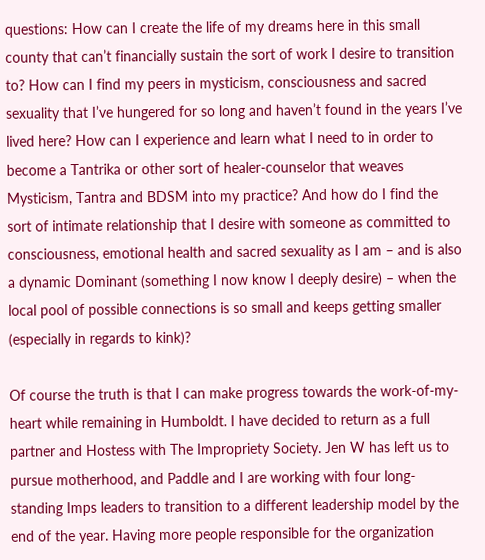questions: How can I create the life of my dreams here in this small county that can’t financially sustain the sort of work I desire to transition to? How can I find my peers in mysticism, consciousness and sacred sexuality that I’ve hungered for so long and haven’t found in the years I’ve lived here? How can I experience and learn what I need to in order to become a Tantrika or other sort of healer-counselor that weaves Mysticism, Tantra and BDSM into my practice? And how do I find the sort of intimate relationship that I desire with someone as committed to consciousness, emotional health and sacred sexuality as I am – and is also a dynamic Dominant (something I now know I deeply desire) – when the local pool of possible connections is so small and keeps getting smaller (especially in regards to kink)?

Of course the truth is that I can make progress towards the work-of-my-heart while remaining in Humboldt. I have decided to return as a full partner and Hostess with The Impropriety Society. Jen W has left us to pursue motherhood, and Paddle and I are working with four long-standing Imps leaders to transition to a different leadership model by the end of the year. Having more people responsible for the organization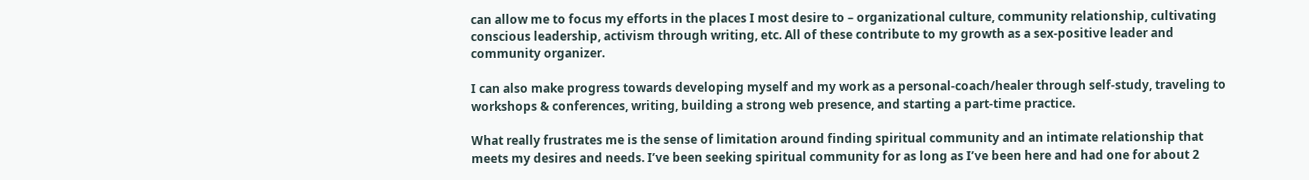can allow me to focus my efforts in the places I most desire to – organizational culture, community relationship, cultivating conscious leadership, activism through writing, etc. All of these contribute to my growth as a sex-positive leader and community organizer.

I can also make progress towards developing myself and my work as a personal-coach/healer through self-study, traveling to workshops & conferences, writing, building a strong web presence, and starting a part-time practice.

What really frustrates me is the sense of limitation around finding spiritual community and an intimate relationship that meets my desires and needs. I’ve been seeking spiritual community for as long as I’ve been here and had one for about 2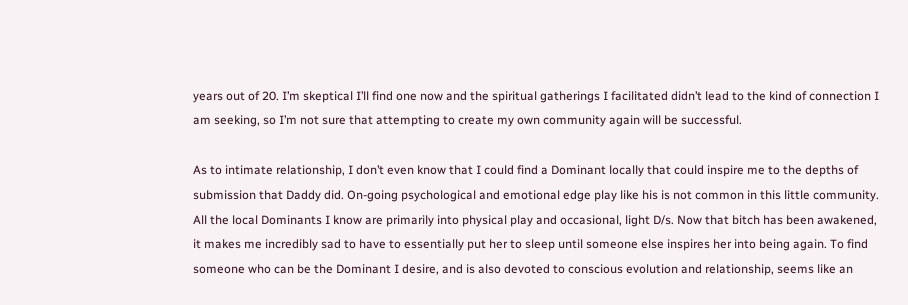years out of 20. I’m skeptical I’ll find one now and the spiritual gatherings I facilitated didn’t lead to the kind of connection I am seeking, so I’m not sure that attempting to create my own community again will be successful.

As to intimate relationship, I don’t even know that I could find a Dominant locally that could inspire me to the depths of submission that Daddy did. On-going psychological and emotional edge play like his is not common in this little community. All the local Dominants I know are primarily into physical play and occasional, light D/s. Now that bitch has been awakened, it makes me incredibly sad to have to essentially put her to sleep until someone else inspires her into being again. To find someone who can be the Dominant I desire, and is also devoted to conscious evolution and relationship, seems like an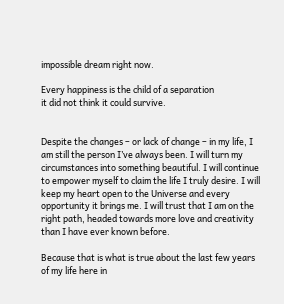impossible dream right now.

Every happiness is the child of a separation
it did not think it could survive.


Despite the changes – or lack of change – in my life, I am still the person I’ve always been. I will turn my circumstances into something beautiful. I will continue to empower myself to claim the life I truly desire. I will keep my heart open to the Universe and every opportunity it brings me. I will trust that I am on the right path, headed towards more love and creativity than I have ever known before.

Because that is what is true about the last few years of my life here in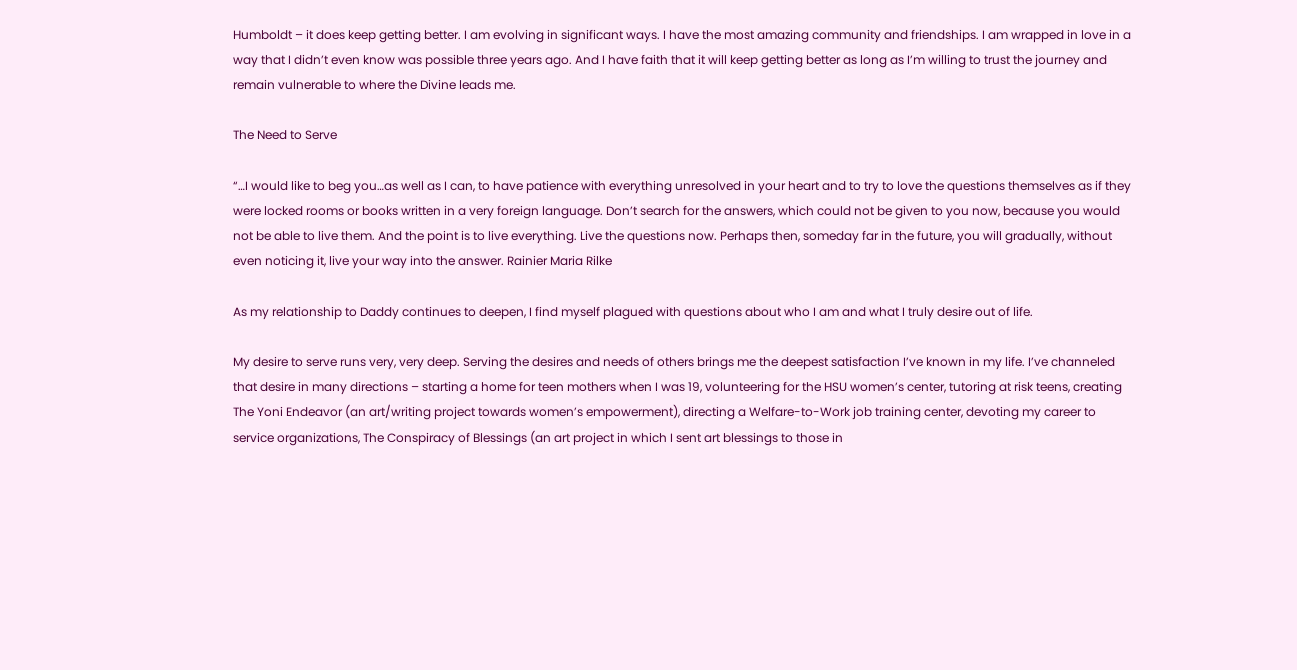Humboldt – it does keep getting better. I am evolving in significant ways. I have the most amazing community and friendships. I am wrapped in love in a way that I didn’t even know was possible three years ago. And I have faith that it will keep getting better as long as I’m willing to trust the journey and remain vulnerable to where the Divine leads me.

The Need to Serve

“…I would like to beg you…as well as I can, to have patience with everything unresolved in your heart and to try to love the questions themselves as if they were locked rooms or books written in a very foreign language. Don’t search for the answers, which could not be given to you now, because you would not be able to live them. And the point is to live everything. Live the questions now. Perhaps then, someday far in the future, you will gradually, without even noticing it, live your way into the answer. Rainier Maria Rilke

As my relationship to Daddy continues to deepen, I find myself plagued with questions about who I am and what I truly desire out of life.

My desire to serve runs very, very deep. Serving the desires and needs of others brings me the deepest satisfaction I’ve known in my life. I’ve channeled that desire in many directions – starting a home for teen mothers when I was 19, volunteering for the HSU women’s center, tutoring at risk teens, creating The Yoni Endeavor (an art/writing project towards women’s empowerment), directing a Welfare-to-Work job training center, devoting my career to service organizations, The Conspiracy of Blessings (an art project in which I sent art blessings to those in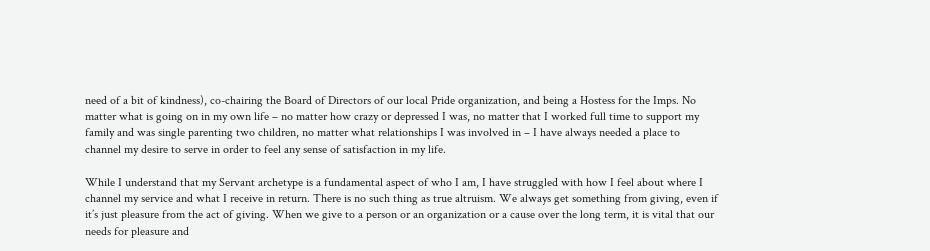need of a bit of kindness), co-chairing the Board of Directors of our local Pride organization, and being a Hostess for the Imps. No matter what is going on in my own life – no matter how crazy or depressed I was, no matter that I worked full time to support my family and was single parenting two children, no matter what relationships I was involved in – I have always needed a place to channel my desire to serve in order to feel any sense of satisfaction in my life.

While I understand that my Servant archetype is a fundamental aspect of who I am, I have struggled with how I feel about where I channel my service and what I receive in return. There is no such thing as true altruism. We always get something from giving, even if it’s just pleasure from the act of giving. When we give to a person or an organization or a cause over the long term, it is vital that our needs for pleasure and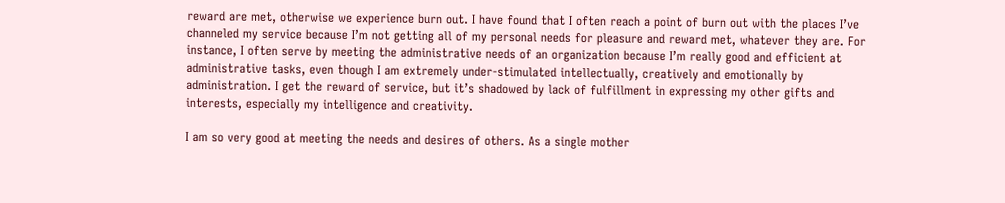reward are met, otherwise we experience burn out. I have found that I often reach a point of burn out with the places I’ve channeled my service because I’m not getting all of my personal needs for pleasure and reward met, whatever they are. For instance, I often serve by meeting the administrative needs of an organization because I’m really good and efficient at administrative tasks, even though I am extremely under-stimulated intellectually, creatively and emotionally by administration. I get the reward of service, but it’s shadowed by lack of fulfillment in expressing my other gifts and interests, especially my intelligence and creativity.

I am so very good at meeting the needs and desires of others. As a single mother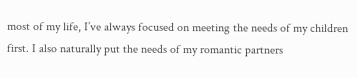most of my life, I’ve always focused on meeting the needs of my children first. I also naturally put the needs of my romantic partners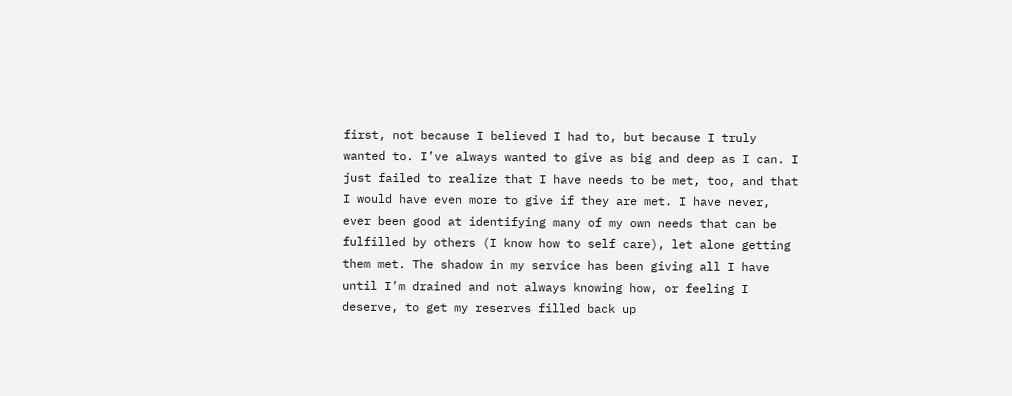first, not because I believed I had to, but because I truly wanted to. I’ve always wanted to give as big and deep as I can. I just failed to realize that I have needs to be met, too, and that I would have even more to give if they are met. I have never, ever been good at identifying many of my own needs that can be fulfilled by others (I know how to self care), let alone getting them met. The shadow in my service has been giving all I have until I’m drained and not always knowing how, or feeling I deserve, to get my reserves filled back up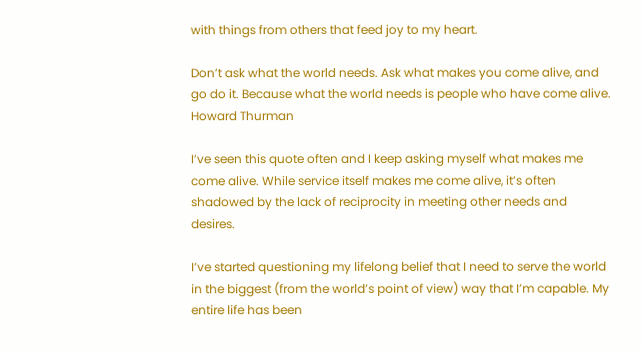with things from others that feed joy to my heart.

Don’t ask what the world needs. Ask what makes you come alive, and go do it. Because what the world needs is people who have come alive. Howard Thurman

I’ve seen this quote often and I keep asking myself what makes me come alive. While service itself makes me come alive, it’s often shadowed by the lack of reciprocity in meeting other needs and desires.

I’ve started questioning my lifelong belief that I need to serve the world in the biggest (from the world’s point of view) way that I’m capable. My entire life has been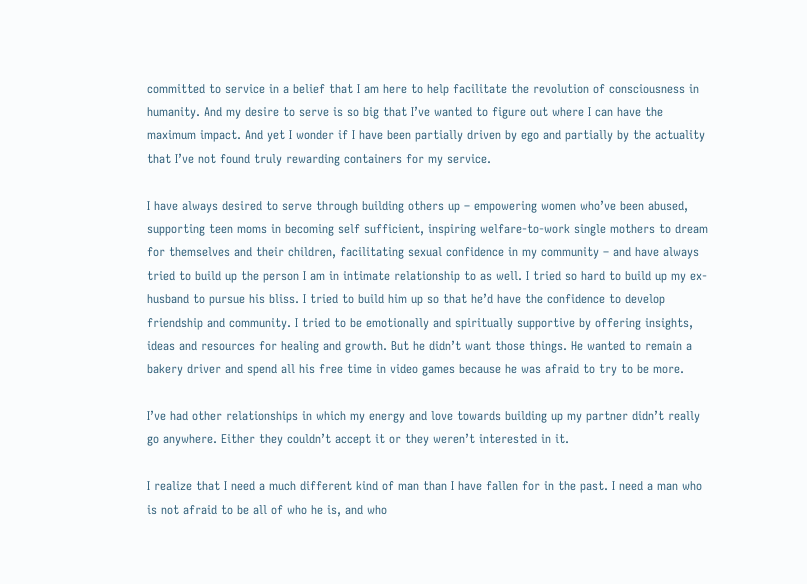committed to service in a belief that I am here to help facilitate the revolution of consciousness in humanity. And my desire to serve is so big that I’ve wanted to figure out where I can have the maximum impact. And yet I wonder if I have been partially driven by ego and partially by the actuality that I’ve not found truly rewarding containers for my service.

I have always desired to serve through building others up – empowering women who’ve been abused, supporting teen moms in becoming self sufficient, inspiring welfare-to-work single mothers to dream for themselves and their children, facilitating sexual confidence in my community – and have always tried to build up the person I am in intimate relationship to as well. I tried so hard to build up my ex-husband to pursue his bliss. I tried to build him up so that he’d have the confidence to develop friendship and community. I tried to be emotionally and spiritually supportive by offering insights, ideas and resources for healing and growth. But he didn’t want those things. He wanted to remain a bakery driver and spend all his free time in video games because he was afraid to try to be more.

I’ve had other relationships in which my energy and love towards building up my partner didn’t really go anywhere. Either they couldn’t accept it or they weren’t interested in it.

I realize that I need a much different kind of man than I have fallen for in the past. I need a man who is not afraid to be all of who he is, and who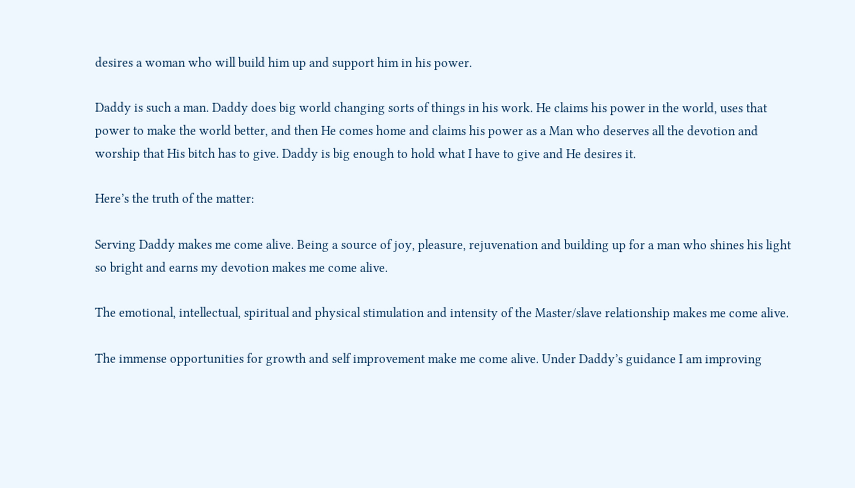desires a woman who will build him up and support him in his power.

Daddy is such a man. Daddy does big world changing sorts of things in his work. He claims his power in the world, uses that power to make the world better, and then He comes home and claims his power as a Man who deserves all the devotion and worship that His bitch has to give. Daddy is big enough to hold what I have to give and He desires it.

Here’s the truth of the matter:

Serving Daddy makes me come alive. Being a source of joy, pleasure, rejuvenation and building up for a man who shines his light so bright and earns my devotion makes me come alive.

The emotional, intellectual, spiritual and physical stimulation and intensity of the Master/slave relationship makes me come alive.

The immense opportunities for growth and self improvement make me come alive. Under Daddy’s guidance I am improving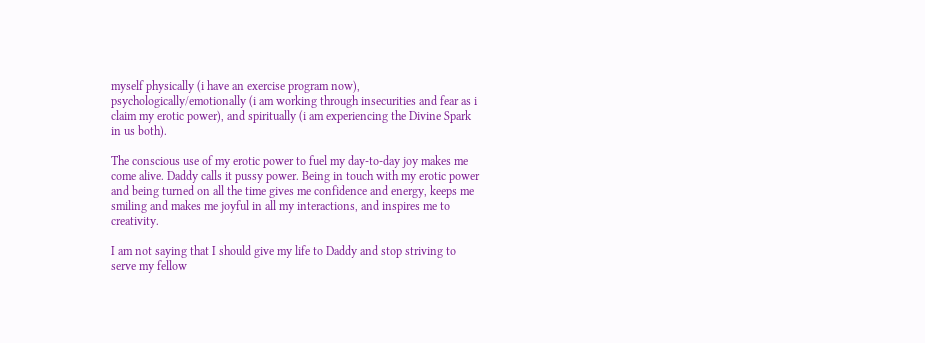myself physically (i have an exercise program now), psychologically/emotionally (i am working through insecurities and fear as i claim my erotic power), and spiritually (i am experiencing the Divine Spark in us both).

The conscious use of my erotic power to fuel my day-to-day joy makes me come alive. Daddy calls it pussy power. Being in touch with my erotic power and being turned on all the time gives me confidence and energy, keeps me smiling and makes me joyful in all my interactions, and inspires me to creativity.

I am not saying that I should give my life to Daddy and stop striving to serve my fellow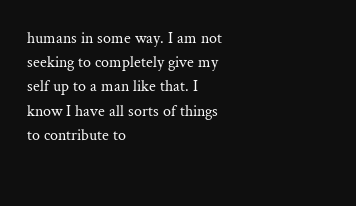humans in some way. I am not seeking to completely give my self up to a man like that. I know I have all sorts of things to contribute to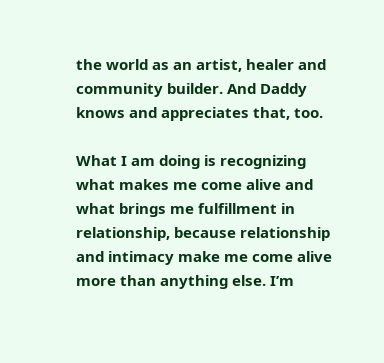the world as an artist, healer and community builder. And Daddy knows and appreciates that, too.

What I am doing is recognizing what makes me come alive and what brings me fulfillment in relationship, because relationship and intimacy make me come alive more than anything else. I’m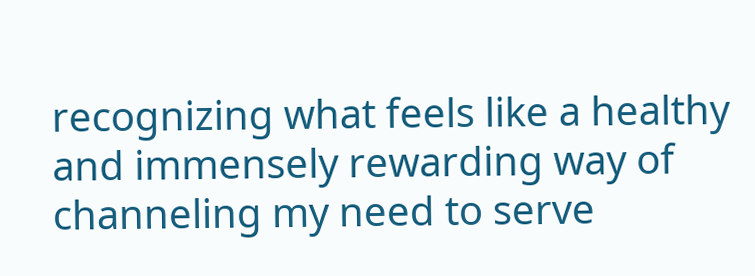recognizing what feels like a healthy and immensely rewarding way of channeling my need to serve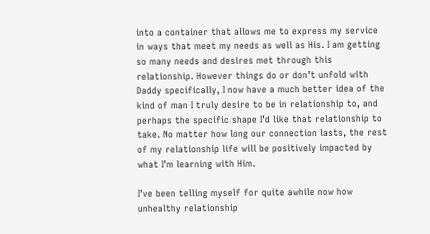into a container that allows me to express my service in ways that meet my needs as well as His. I am getting so many needs and desires met through this relationship. However things do or don’t unfold with Daddy specifically, I now have a much better idea of the kind of man I truly desire to be in relationship to, and perhaps the specific shape I’d like that relationship to take. No matter how long our connection lasts, the rest of my relationship life will be positively impacted by what I’m learning with Him.

I’ve been telling myself for quite awhile now how unhealthy relationship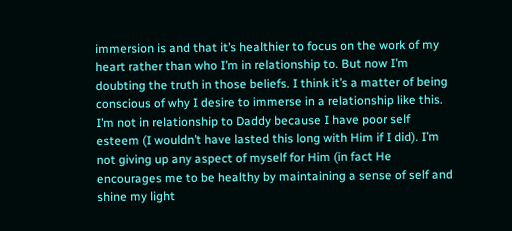immersion is and that it’s healthier to focus on the work of my heart rather than who I’m in relationship to. But now I’m doubting the truth in those beliefs. I think it’s a matter of being conscious of why I desire to immerse in a relationship like this. I’m not in relationship to Daddy because I have poor self esteem (I wouldn’t have lasted this long with Him if I did). I’m not giving up any aspect of myself for Him (in fact He encourages me to be healthy by maintaining a sense of self and shine my light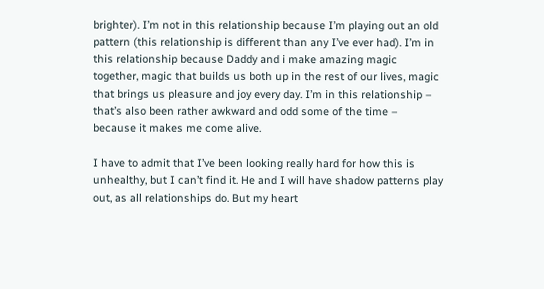brighter). I’m not in this relationship because I’m playing out an old pattern (this relationship is different than any I’ve ever had). I’m in this relationship because Daddy and i make amazing magic together, magic that builds us both up in the rest of our lives, magic that brings us pleasure and joy every day. I’m in this relationship – that’s also been rather awkward and odd some of the time – because it makes me come alive.

I have to admit that I’ve been looking really hard for how this is unhealthy, but I can’t find it. He and I will have shadow patterns play out, as all relationships do. But my heart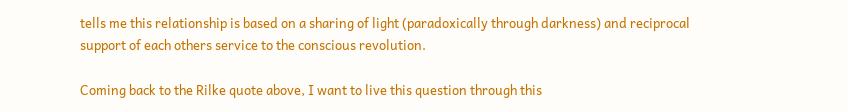tells me this relationship is based on a sharing of light (paradoxically through darkness) and reciprocal support of each others service to the conscious revolution.

Coming back to the Rilke quote above, I want to live this question through this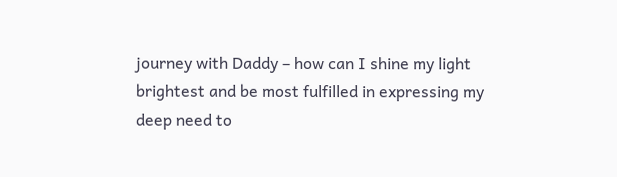journey with Daddy – how can I shine my light brightest and be most fulfilled in expressing my deep need to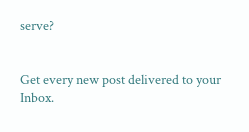serve?


Get every new post delivered to your Inbox.